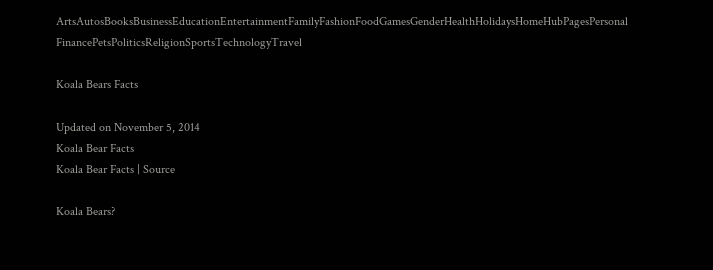ArtsAutosBooksBusinessEducationEntertainmentFamilyFashionFoodGamesGenderHealthHolidaysHomeHubPagesPersonal FinancePetsPoliticsReligionSportsTechnologyTravel

Koala Bears Facts

Updated on November 5, 2014
Koala Bear Facts
Koala Bear Facts | Source

Koala Bears?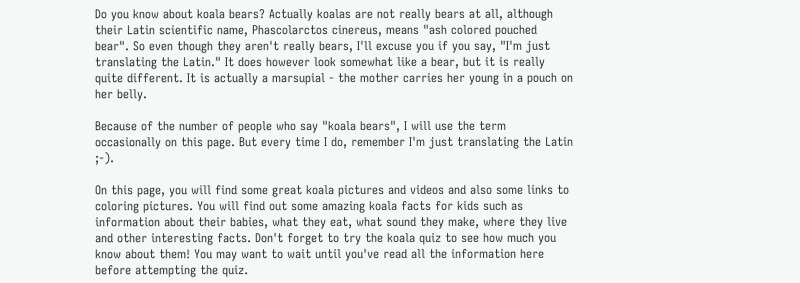Do you know about koala bears? Actually koalas are not really bears at all, although their Latin scientific name, Phascolarctos cinereus, means "ash colored pouched bear". So even though they aren't really bears, I'll excuse you if you say, "I'm just translating the Latin." It does however look somewhat like a bear, but it is really quite different. It is actually a marsupial - the mother carries her young in a pouch on her belly.

Because of the number of people who say "koala bears", I will use the term occasionally on this page. But every time I do, remember I'm just translating the Latin ;-).

On this page, you will find some great koala pictures and videos and also some links to coloring pictures. You will find out some amazing koala facts for kids such as information about their babies, what they eat, what sound they make, where they live and other interesting facts. Don't forget to try the koala quiz to see how much you know about them! You may want to wait until you've read all the information here before attempting the quiz.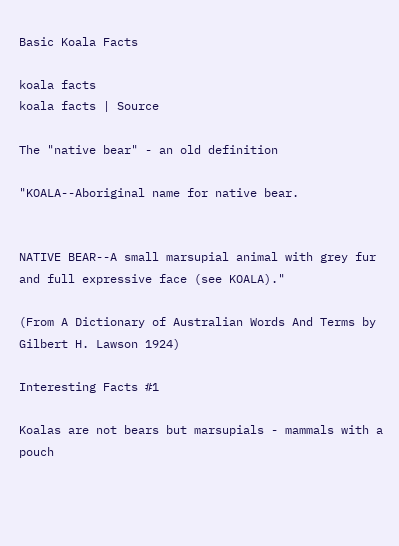Basic Koala Facts

koala facts
koala facts | Source

The "native bear" - an old definition

"KOALA--Aboriginal name for native bear.


NATIVE BEAR--A small marsupial animal with grey fur and full expressive face (see KOALA)."

(From A Dictionary of Australian Words And Terms by Gilbert H. Lawson 1924)

Interesting Facts #1

Koalas are not bears but marsupials - mammals with a pouch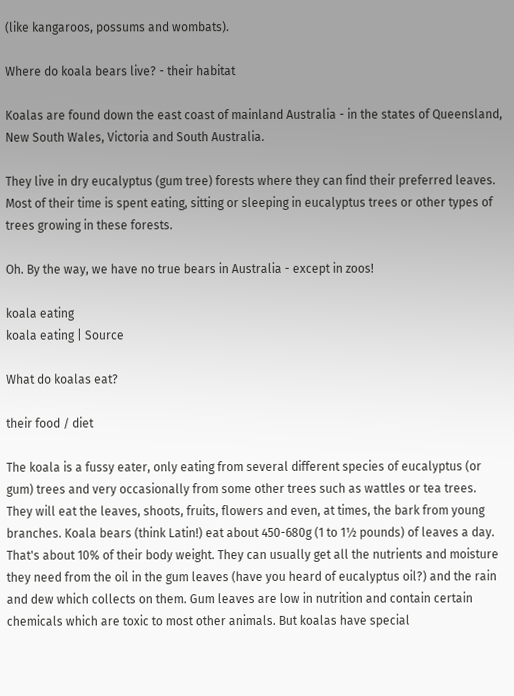(like kangaroos, possums and wombats).

Where do koala bears live? - their habitat

Koalas are found down the east coast of mainland Australia - in the states of Queensland, New South Wales, Victoria and South Australia.

They live in dry eucalyptus (gum tree) forests where they can find their preferred leaves. Most of their time is spent eating, sitting or sleeping in eucalyptus trees or other types of trees growing in these forests.

Oh. By the way, we have no true bears in Australia - except in zoos!

koala eating
koala eating | Source

What do koalas eat?

their food / diet

The koala is a fussy eater, only eating from several different species of eucalyptus (or gum) trees and very occasionally from some other trees such as wattles or tea trees. They will eat the leaves, shoots, fruits, flowers and even, at times, the bark from young branches. Koala bears (think Latin!) eat about 450-680g (1 to 1½ pounds) of leaves a day. That's about 10% of their body weight. They can usually get all the nutrients and moisture they need from the oil in the gum leaves (have you heard of eucalyptus oil?) and the rain and dew which collects on them. Gum leaves are low in nutrition and contain certain chemicals which are toxic to most other animals. But koalas have special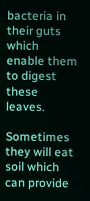bacteria in their guts which enable them to digest these leaves.

Sometimes they will eat soil which can provide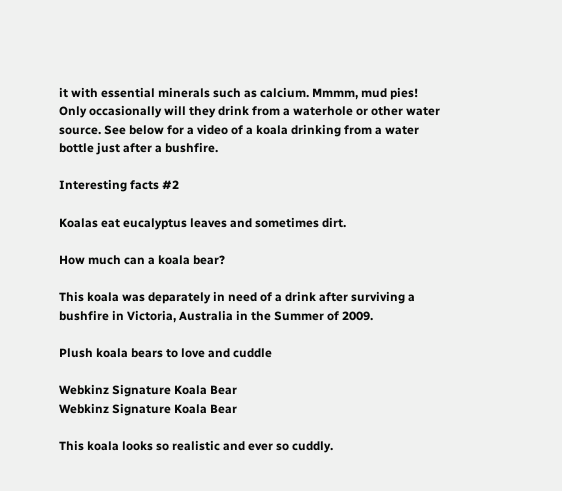it with essential minerals such as calcium. Mmmm, mud pies! Only occasionally will they drink from a waterhole or other water source. See below for a video of a koala drinking from a water bottle just after a bushfire.

Interesting facts #2

Koalas eat eucalyptus leaves and sometimes dirt.

How much can a koala bear?

This koala was deparately in need of a drink after surviving a bushfire in Victoria, Australia in the Summer of 2009.

Plush koala bears to love and cuddle

Webkinz Signature Koala Bear
Webkinz Signature Koala Bear

This koala looks so realistic and ever so cuddly.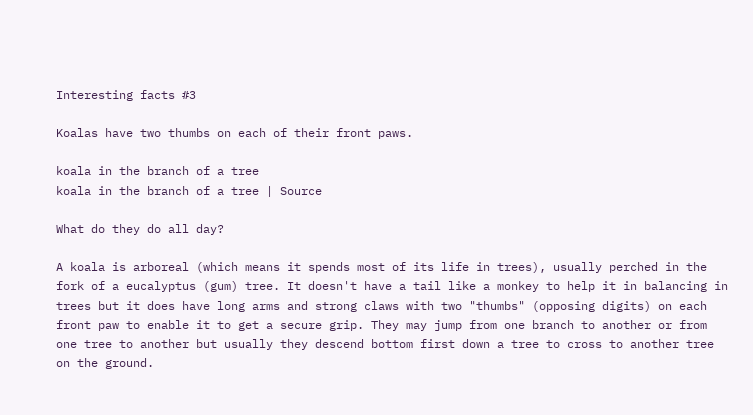Interesting facts #3

Koalas have two thumbs on each of their front paws.

koala in the branch of a tree
koala in the branch of a tree | Source

What do they do all day?

A koala is arboreal (which means it spends most of its life in trees), usually perched in the fork of a eucalyptus (gum) tree. It doesn't have a tail like a monkey to help it in balancing in trees but it does have long arms and strong claws with two "thumbs" (opposing digits) on each front paw to enable it to get a secure grip. They may jump from one branch to another or from one tree to another but usually they descend bottom first down a tree to cross to another tree on the ground.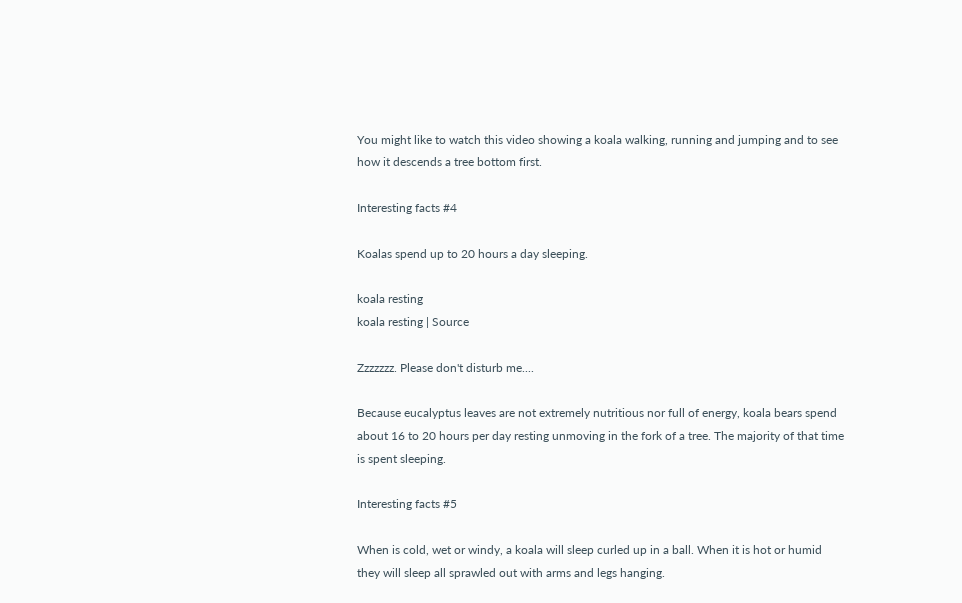You might like to watch this video showing a koala walking, running and jumping and to see how it descends a tree bottom first.

Interesting facts #4

Koalas spend up to 20 hours a day sleeping.

koala resting
koala resting | Source

Zzzzzzz. Please don't disturb me....

Because eucalyptus leaves are not extremely nutritious nor full of energy, koala bears spend about 16 to 20 hours per day resting unmoving in the fork of a tree. The majority of that time is spent sleeping.

Interesting facts #5

When is cold, wet or windy, a koala will sleep curled up in a ball. When it is hot or humid they will sleep all sprawled out with arms and legs hanging.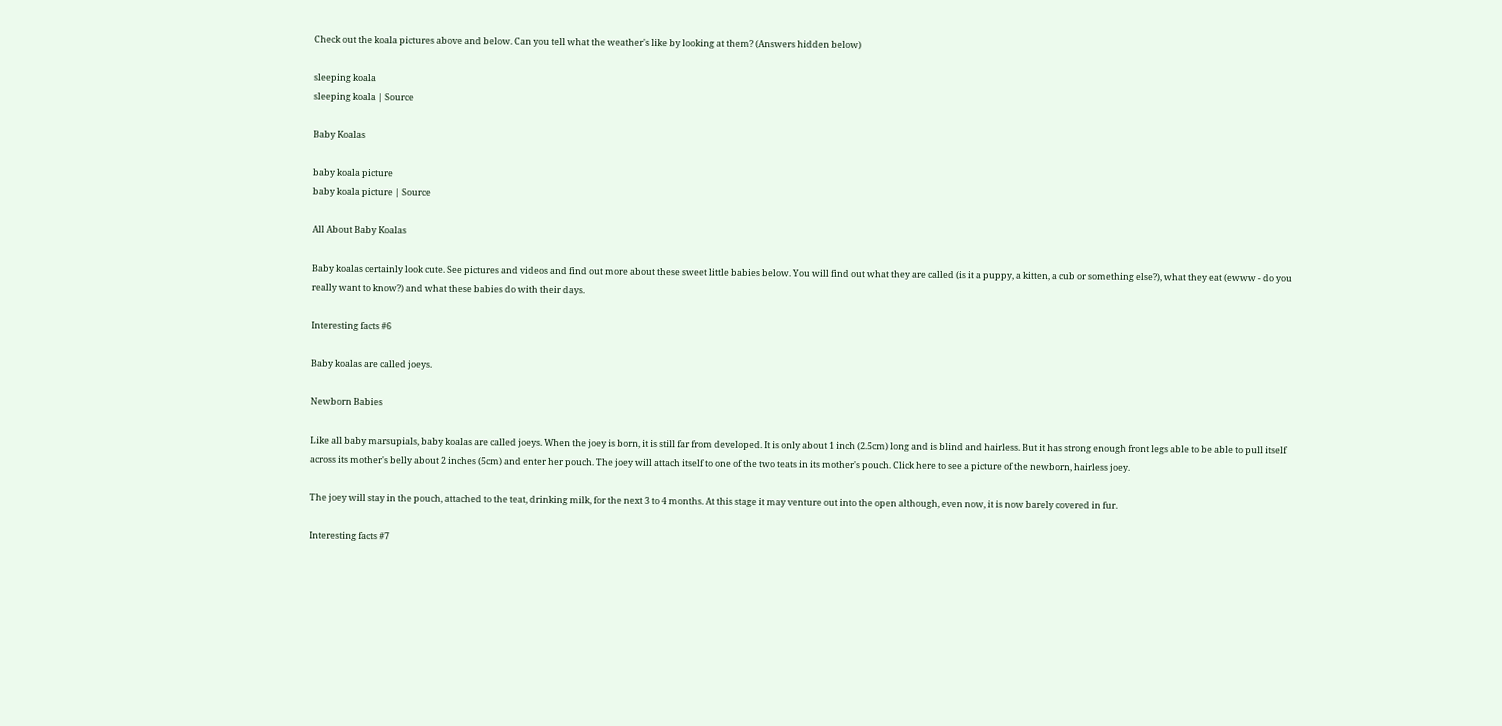Check out the koala pictures above and below. Can you tell what the weather's like by looking at them? (Answers hidden below)

sleeping koala
sleeping koala | Source

Baby Koalas

baby koala picture
baby koala picture | Source

All About Baby Koalas

Baby koalas certainly look cute. See pictures and videos and find out more about these sweet little babies below. You will find out what they are called (is it a puppy, a kitten, a cub or something else?), what they eat (ewww - do you really want to know?) and what these babies do with their days.

Interesting facts #6

Baby koalas are called joeys.

Newborn Babies

Like all baby marsupials, baby koalas are called joeys. When the joey is born, it is still far from developed. It is only about 1 inch (2.5cm) long and is blind and hairless. But it has strong enough front legs able to be able to pull itself across its mother's belly about 2 inches (5cm) and enter her pouch. The joey will attach itself to one of the two teats in its mother's pouch. Click here to see a picture of the newborn, hairless joey.

The joey will stay in the pouch, attached to the teat, drinking milk, for the next 3 to 4 months. At this stage it may venture out into the open although, even now, it is now barely covered in fur.

Interesting facts #7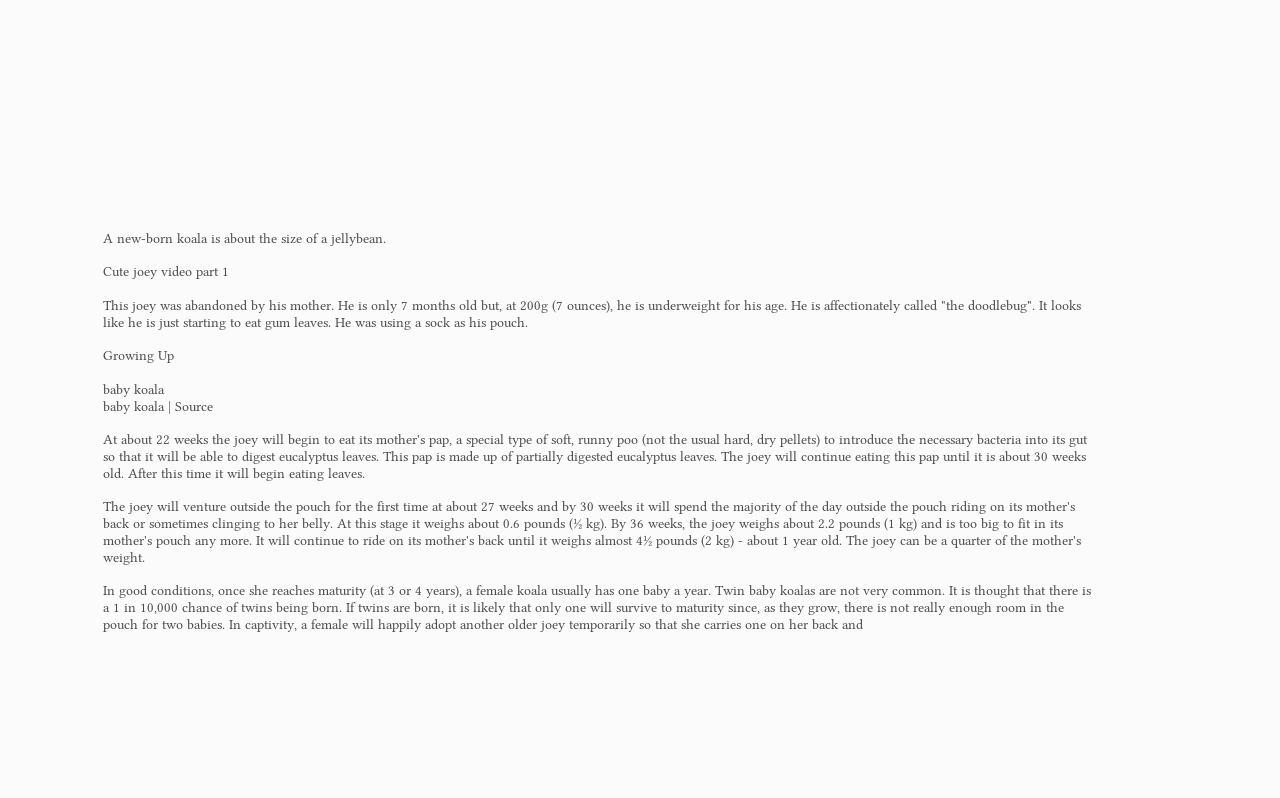A new-born koala is about the size of a jellybean.

Cute joey video part 1

This joey was abandoned by his mother. He is only 7 months old but, at 200g (7 ounces), he is underweight for his age. He is affectionately called "the doodlebug". It looks like he is just starting to eat gum leaves. He was using a sock as his pouch.

Growing Up

baby koala
baby koala | Source

At about 22 weeks the joey will begin to eat its mother's pap, a special type of soft, runny poo (not the usual hard, dry pellets) to introduce the necessary bacteria into its gut so that it will be able to digest eucalyptus leaves. This pap is made up of partially digested eucalyptus leaves. The joey will continue eating this pap until it is about 30 weeks old. After this time it will begin eating leaves.

The joey will venture outside the pouch for the first time at about 27 weeks and by 30 weeks it will spend the majority of the day outside the pouch riding on its mother's back or sometimes clinging to her belly. At this stage it weighs about 0.6 pounds (½ kg). By 36 weeks, the joey weighs about 2.2 pounds (1 kg) and is too big to fit in its mother's pouch any more. It will continue to ride on its mother's back until it weighs almost 4½ pounds (2 kg) - about 1 year old. The joey can be a quarter of the mother's weight.

In good conditions, once she reaches maturity (at 3 or 4 years), a female koala usually has one baby a year. Twin baby koalas are not very common. It is thought that there is a 1 in 10,000 chance of twins being born. If twins are born, it is likely that only one will survive to maturity since, as they grow, there is not really enough room in the pouch for two babies. In captivity, a female will happily adopt another older joey temporarily so that she carries one on her back and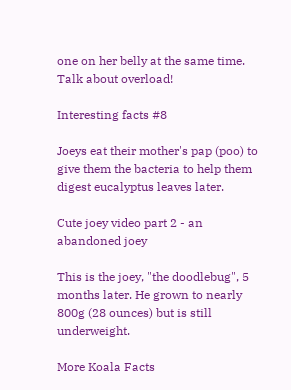one on her belly at the same time. Talk about overload!

Interesting facts #8

Joeys eat their mother's pap (poo) to give them the bacteria to help them digest eucalyptus leaves later.

Cute joey video part 2 - an abandoned joey

This is the joey, "the doodlebug", 5 months later. He grown to nearly 800g (28 ounces) but is still underweight.

More Koala Facts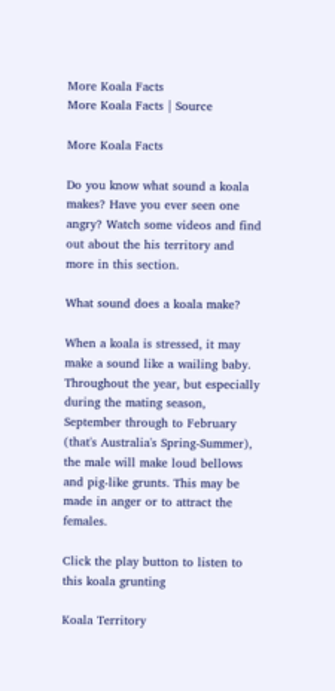More Koala Facts
More Koala Facts | Source

More Koala Facts

Do you know what sound a koala makes? Have you ever seen one angry? Watch some videos and find out about the his territory and more in this section.

What sound does a koala make?

When a koala is stressed, it may make a sound like a wailing baby. Throughout the year, but especially during the mating season, September through to February (that's Australia's Spring-Summer), the male will make loud bellows and pig-like grunts. This may be made in anger or to attract the females.

Click the play button to listen to this koala grunting

Koala Territory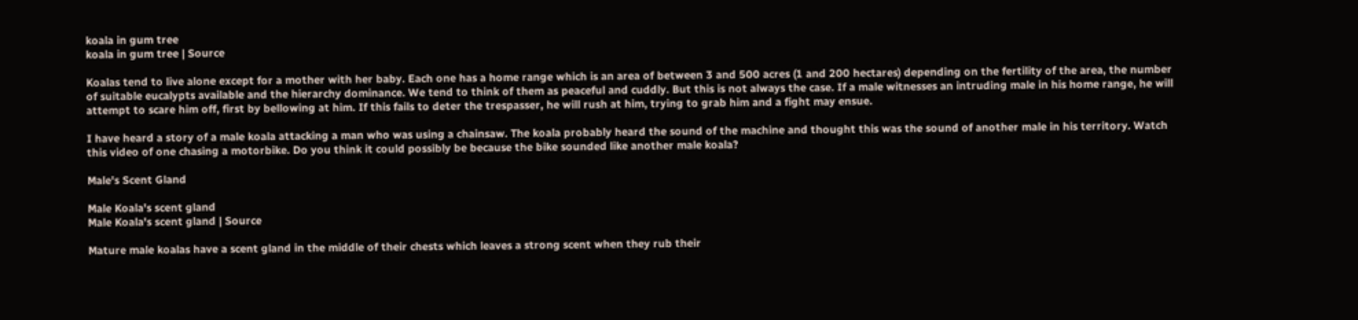koala in gum tree
koala in gum tree | Source

Koalas tend to live alone except for a mother with her baby. Each one has a home range which is an area of between 3 and 500 acres (1 and 200 hectares) depending on the fertility of the area, the number of suitable eucalypts available and the hierarchy dominance. We tend to think of them as peaceful and cuddly. But this is not always the case. If a male witnesses an intruding male in his home range, he will attempt to scare him off, first by bellowing at him. If this fails to deter the trespasser, he will rush at him, trying to grab him and a fight may ensue.

I have heard a story of a male koala attacking a man who was using a chainsaw. The koala probably heard the sound of the machine and thought this was the sound of another male in his territory. Watch this video of one chasing a motorbike. Do you think it could possibly be because the bike sounded like another male koala?

Male's Scent Gland

Male Koala's scent gland
Male Koala's scent gland | Source

Mature male koalas have a scent gland in the middle of their chests which leaves a strong scent when they rub their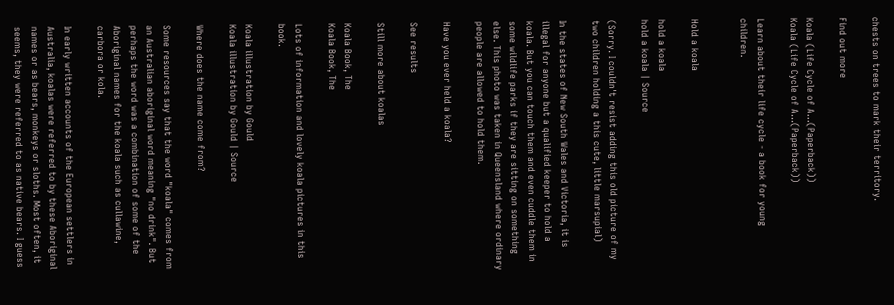chests on trees to mark their territory.

Find out more

Koala (Life Cycle of A...(Paperback))
Koala (Life Cycle of A...(Paperback))

Learn about their life cycle - a book for young children.


Hold a koala

hold a koala
hold a koala | Source

(Sorry. I couldn't resist adding this old picture of my two children holding a this cute, little marsupial)

In the states of New South Wales and Victoria, it is illegal for anyone but a qualified keeper to hold a koala. But you can touch them and even cuddle them in some wildlife parks if they are sitting on something else. This photo was taken in Queensland where ordinary people are allowed to hold them.

Have you ever held a koala?

See results

Still more about koalas

Koala Book, The
Koala Book, The

Lots of information and lovely koala pictures in this book.

Koala illustration by Gould
Koala illustration by Gould | Source

Where does the name come from?

Some resources say that the word "koala" comes from an Australian aboriginal word meaning "no drink". But perhaps the word was a combination of some of the Aboriginal names for the koala such as cullawine, carbora or kola.

In early written accounts of the European settlers in Australia, koalas were referred to by these Aboriginal names or as bears, monkeys or sloths. Most often, it seems, they were referred to as native bears. I guess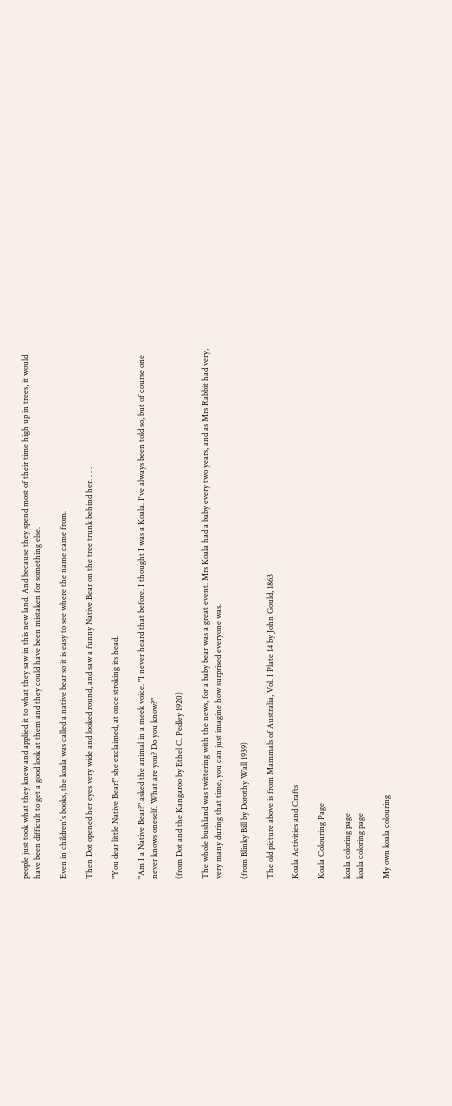people just took what they knew and applied it to what they saw in this new land. And because they spend most of their time high up in trees, it would have been difficult to get a good look at them and they could have been mistaken for something else.

Even in children's books, the koala was called a native bear so it is easy to see where the name came from.

Then Dot opened her eyes very wide and looked round, and saw a funny Native Bear on the tree trunk behind her. . . .

"You dear little Native Bear!" she exclaimed, at once stroking its head.

"Am I a Native Bear?" asked the animal in a meek voice. "I never heard that before. I thought I was a Koala. I've always been told so, but of course one never knows oneself. What are you? Do you know?"

(from Dot and the Kangaroo by Ethel C. Pedley 1920)

The whole bushland was twittering with the news, for a baby bear was a great event. Mrs Koala had a baby every two years, and as Mrs Rabbit had very, very many during that time, you can just imagine how surprised everyone was.

(from Blinky Bill by Dorothy Wall 1939)

The old picture above is from Mammals of Australia, Vol. I Plate 14 by John Gould, 1863

Koala Activities and Crafts

Koala Colouring Page

koala coloring page
koala coloring page

My own koala colouring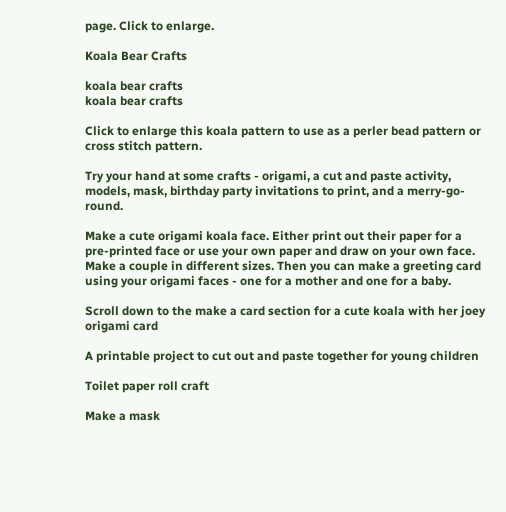page. Click to enlarge.

Koala Bear Crafts

koala bear crafts
koala bear crafts

Click to enlarge this koala pattern to use as a perler bead pattern or cross stitch pattern.

Try your hand at some crafts - origami, a cut and paste activity, models, mask, birthday party invitations to print, and a merry-go-round.

Make a cute origami koala face. Either print out their paper for a pre-printed face or use your own paper and draw on your own face. Make a couple in different sizes. Then you can make a greeting card using your origami faces - one for a mother and one for a baby.

Scroll down to the make a card section for a cute koala with her joey origami card

A printable project to cut out and paste together for young children

Toilet paper roll craft

Make a mask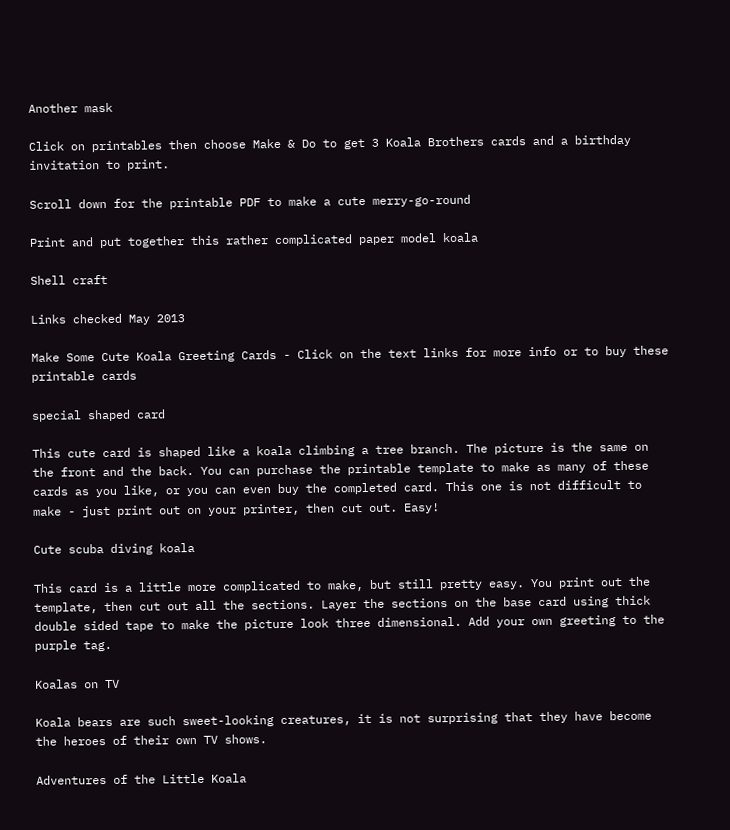Another mask

Click on printables then choose Make & Do to get 3 Koala Brothers cards and a birthday invitation to print.

Scroll down for the printable PDF to make a cute merry-go-round

Print and put together this rather complicated paper model koala

Shell craft

Links checked May 2013

Make Some Cute Koala Greeting Cards - Click on the text links for more info or to buy these printable cards

special shaped card

This cute card is shaped like a koala climbing a tree branch. The picture is the same on the front and the back. You can purchase the printable template to make as many of these cards as you like, or you can even buy the completed card. This one is not difficult to make - just print out on your printer, then cut out. Easy!

Cute scuba diving koala

This card is a little more complicated to make, but still pretty easy. You print out the template, then cut out all the sections. Layer the sections on the base card using thick double sided tape to make the picture look three dimensional. Add your own greeting to the purple tag.

Koalas on TV

Koala bears are such sweet-looking creatures, it is not surprising that they have become the heroes of their own TV shows.

Adventures of the Little Koala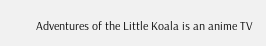Adventures of the Little Koala is an anime TV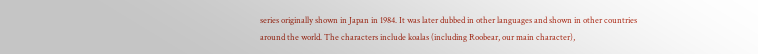series originally shown in Japan in 1984. It was later dubbed in other languages and shown in other countries around the world. The characters include koalas (including Roobear, our main character),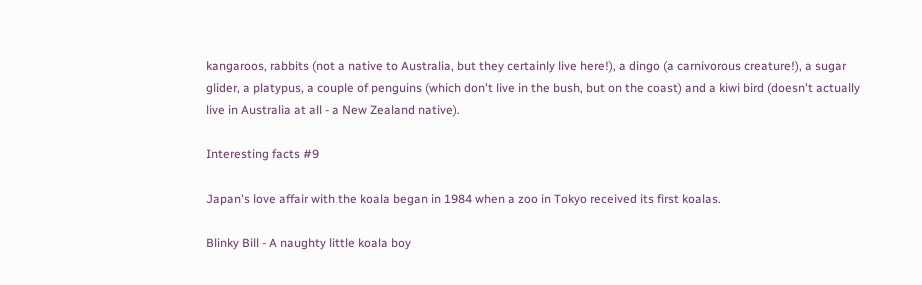kangaroos, rabbits (not a native to Australia, but they certainly live here!), a dingo (a carnivorous creature!), a sugar glider, a platypus, a couple of penguins (which don't live in the bush, but on the coast) and a kiwi bird (doesn't actually live in Australia at all - a New Zealand native).

Interesting facts #9

Japan's love affair with the koala began in 1984 when a zoo in Tokyo received its first koalas.

Blinky Bill - A naughty little koala boy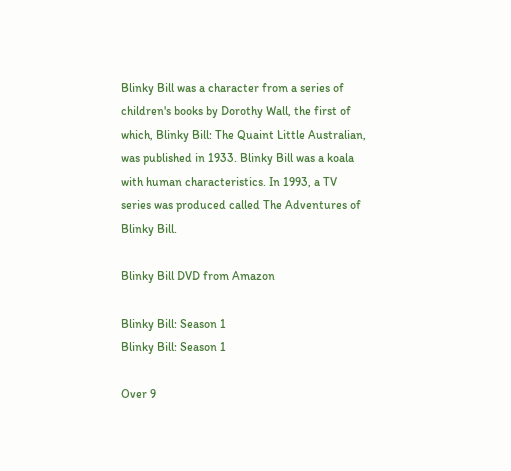Blinky Bill was a character from a series of children's books by Dorothy Wall, the first of which, Blinky Bill: The Quaint Little Australian, was published in 1933. Blinky Bill was a koala with human characteristics. In 1993, a TV series was produced called The Adventures of Blinky Bill.

Blinky Bill DVD from Amazon

Blinky Bill: Season 1
Blinky Bill: Season 1

Over 9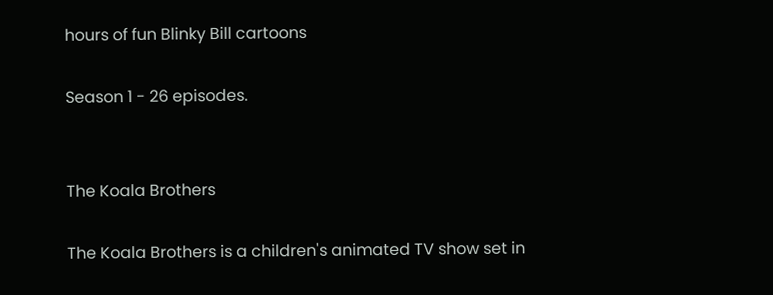hours of fun Blinky Bill cartoons

Season 1 - 26 episodes.


The Koala Brothers

The Koala Brothers is a children's animated TV show set in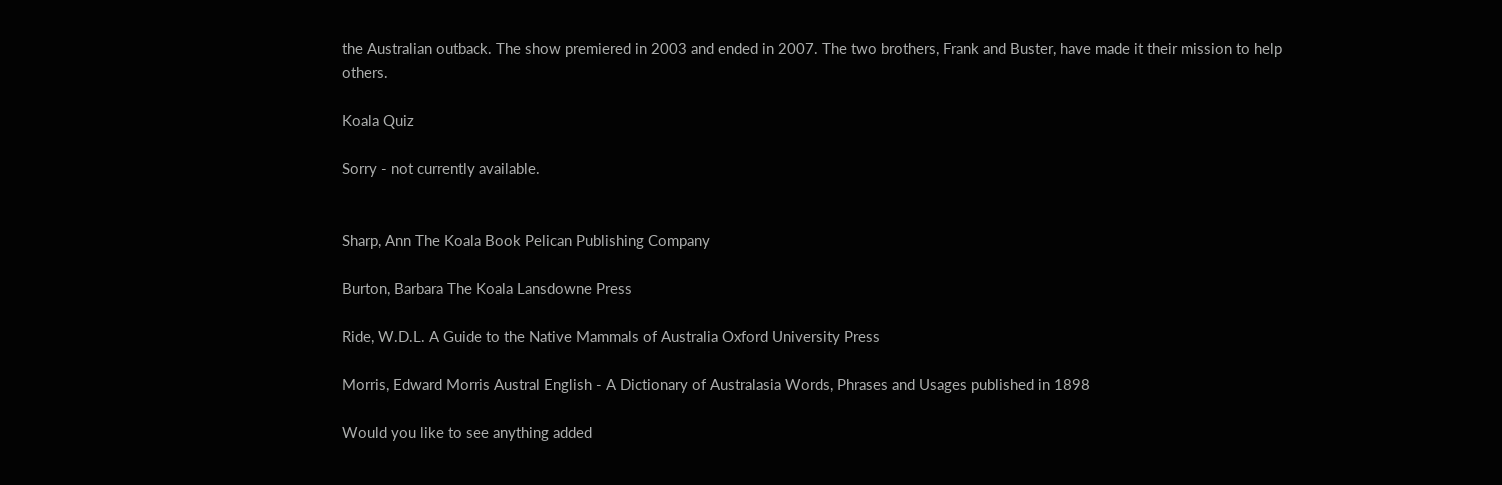the Australian outback. The show premiered in 2003 and ended in 2007. The two brothers, Frank and Buster, have made it their mission to help others.

Koala Quiz

Sorry - not currently available.


Sharp, Ann The Koala Book Pelican Publishing Company

Burton, Barbara The Koala Lansdowne Press

Ride, W.D.L. A Guide to the Native Mammals of Australia Oxford University Press

Morris, Edward Morris Austral English - A Dictionary of Australasia Words, Phrases and Usages published in 1898

Would you like to see anything added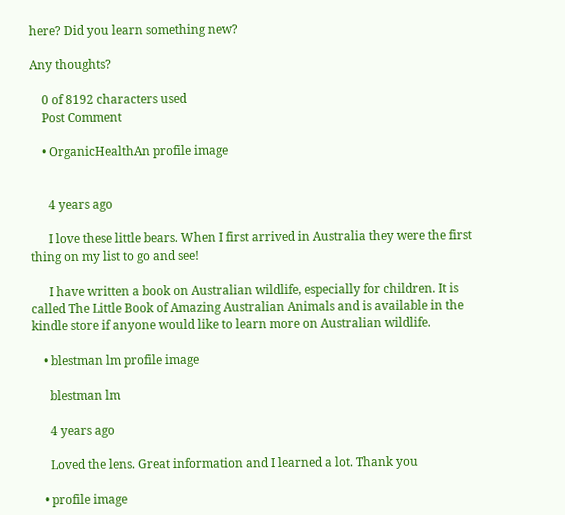here? Did you learn something new?

Any thoughts?

    0 of 8192 characters used
    Post Comment

    • OrganicHealthAn profile image


      4 years ago

      I love these little bears. When I first arrived in Australia they were the first thing on my list to go and see!

      I have written a book on Australian wildlife, especially for children. It is called The Little Book of Amazing Australian Animals and is available in the kindle store if anyone would like to learn more on Australian wildlife.

    • blestman lm profile image

      blestman lm

      4 years ago

      Loved the lens. Great information and I learned a lot. Thank you

    • profile image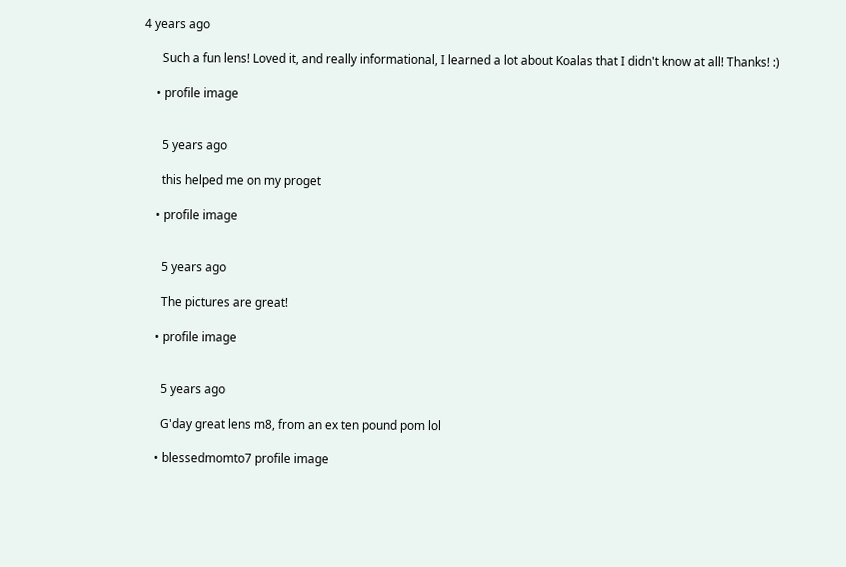4 years ago

      Such a fun lens! Loved it, and really informational, I learned a lot about Koalas that I didn't know at all! Thanks! :)

    • profile image


      5 years ago

      this helped me on my proget

    • profile image


      5 years ago

      The pictures are great!

    • profile image


      5 years ago

      G'day great lens m8, from an ex ten pound pom lol

    • blessedmomto7 profile image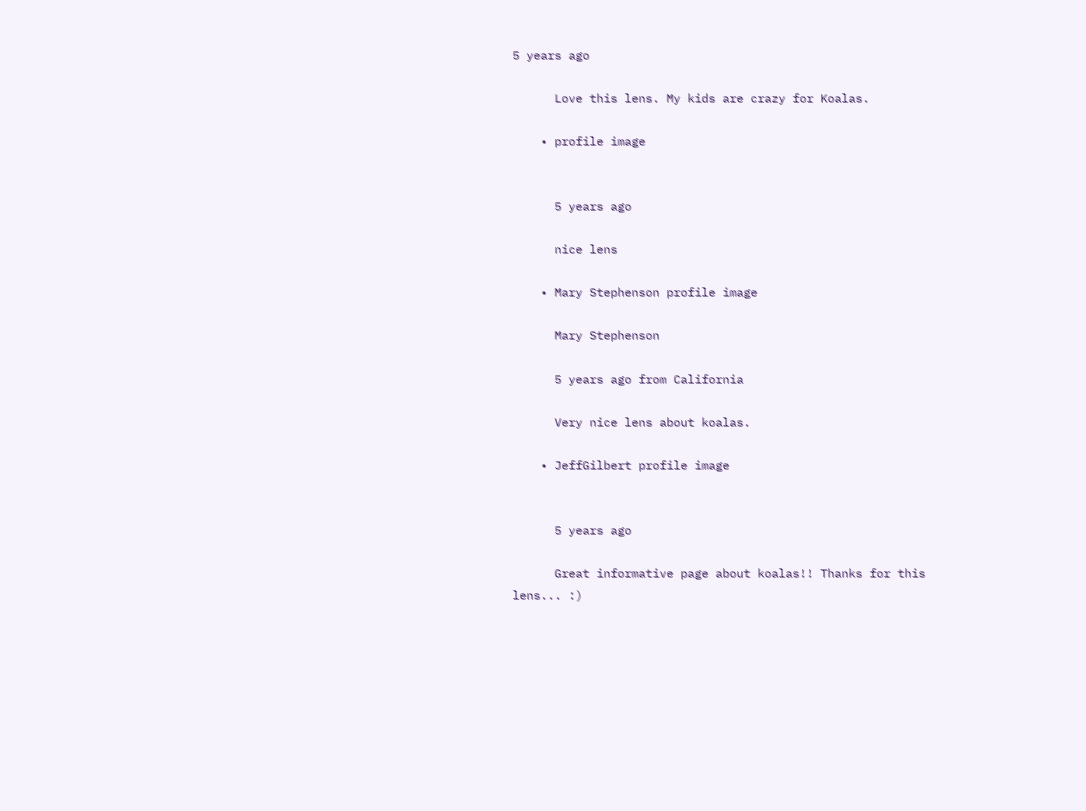5 years ago

      Love this lens. My kids are crazy for Koalas.

    • profile image


      5 years ago

      nice lens

    • Mary Stephenson profile image

      Mary Stephenson

      5 years ago from California

      Very nice lens about koalas.

    • JeffGilbert profile image


      5 years ago

      Great informative page about koalas!! Thanks for this lens... :)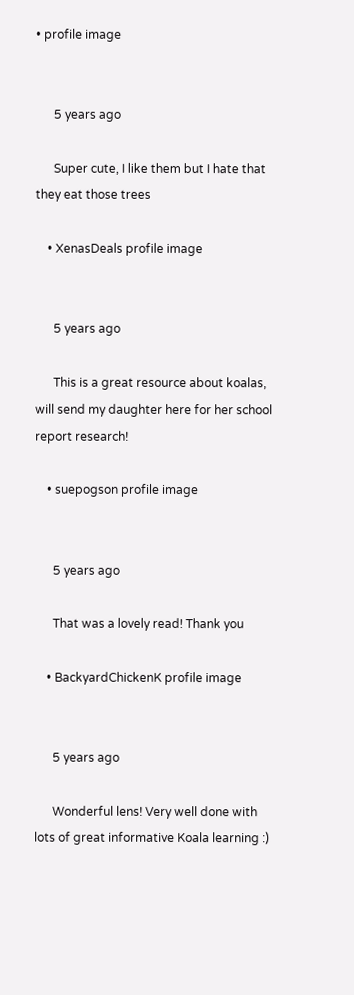• profile image


      5 years ago

      Super cute, I like them but I hate that they eat those trees

    • XenasDeals profile image


      5 years ago

      This is a great resource about koalas, will send my daughter here for her school report research!

    • suepogson profile image


      5 years ago

      That was a lovely read! Thank you

    • BackyardChickenK profile image


      5 years ago

      Wonderful lens! Very well done with lots of great informative Koala learning :)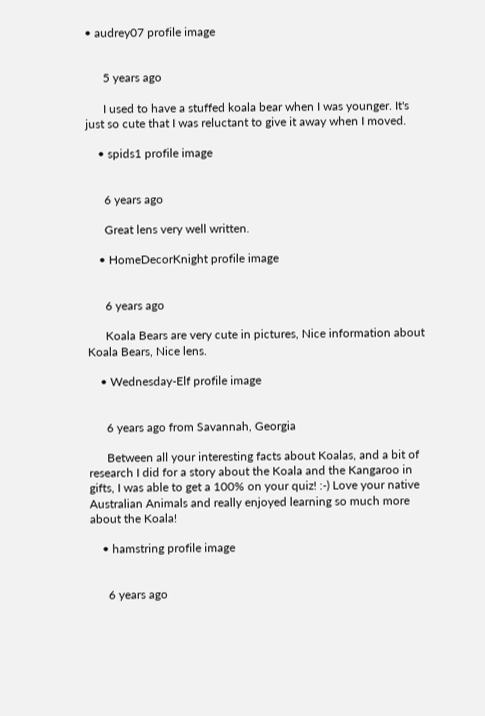• audrey07 profile image


      5 years ago

      I used to have a stuffed koala bear when I was younger. It's just so cute that I was reluctant to give it away when I moved.

    • spids1 profile image


      6 years ago

      Great lens very well written.

    • HomeDecorKnight profile image


      6 years ago

      Koala Bears are very cute in pictures, Nice information about Koala Bears, Nice lens.

    • Wednesday-Elf profile image


      6 years ago from Savannah, Georgia

      Between all your interesting facts about Koalas, and a bit of research I did for a story about the Koala and the Kangaroo in gifts, I was able to get a 100% on your quiz! :-) Love your native Australian Animals and really enjoyed learning so much more about the Koala!

    • hamstring profile image


      6 years ago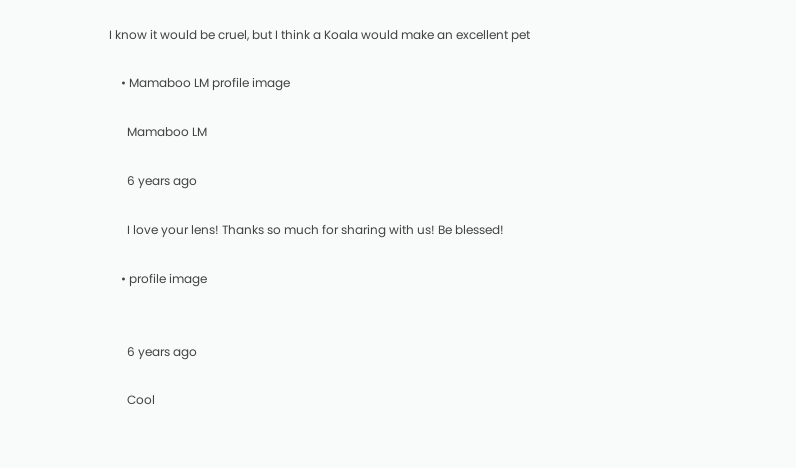I know it would be cruel, but I think a Koala would make an excellent pet

    • Mamaboo LM profile image

      Mamaboo LM

      6 years ago

      I love your lens! Thanks so much for sharing with us! Be blessed!

    • profile image


      6 years ago

      Cool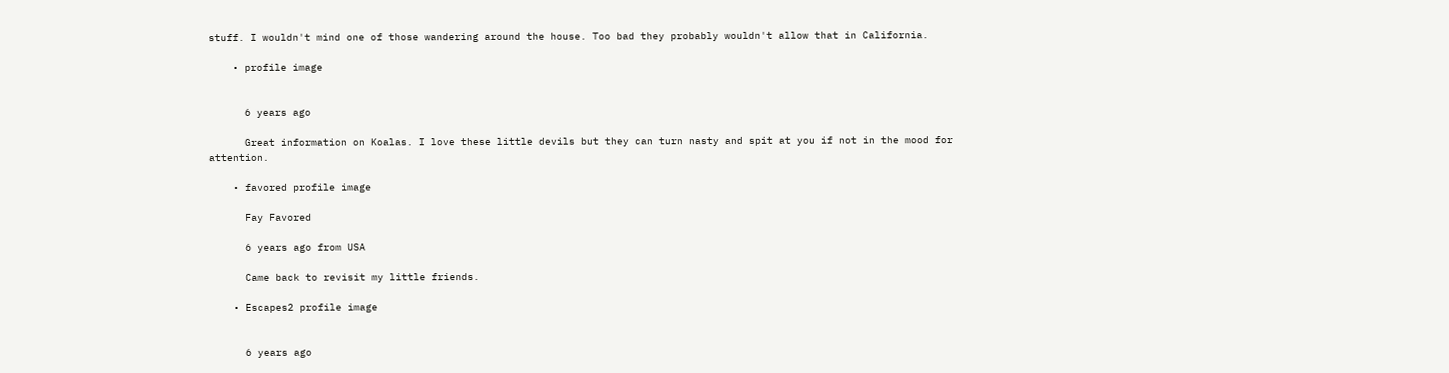stuff. I wouldn't mind one of those wandering around the house. Too bad they probably wouldn't allow that in California.

    • profile image


      6 years ago

      Great information on Koalas. I love these little devils but they can turn nasty and spit at you if not in the mood for attention.

    • favored profile image

      Fay Favored

      6 years ago from USA

      Came back to revisit my little friends.

    • Escapes2 profile image


      6 years ago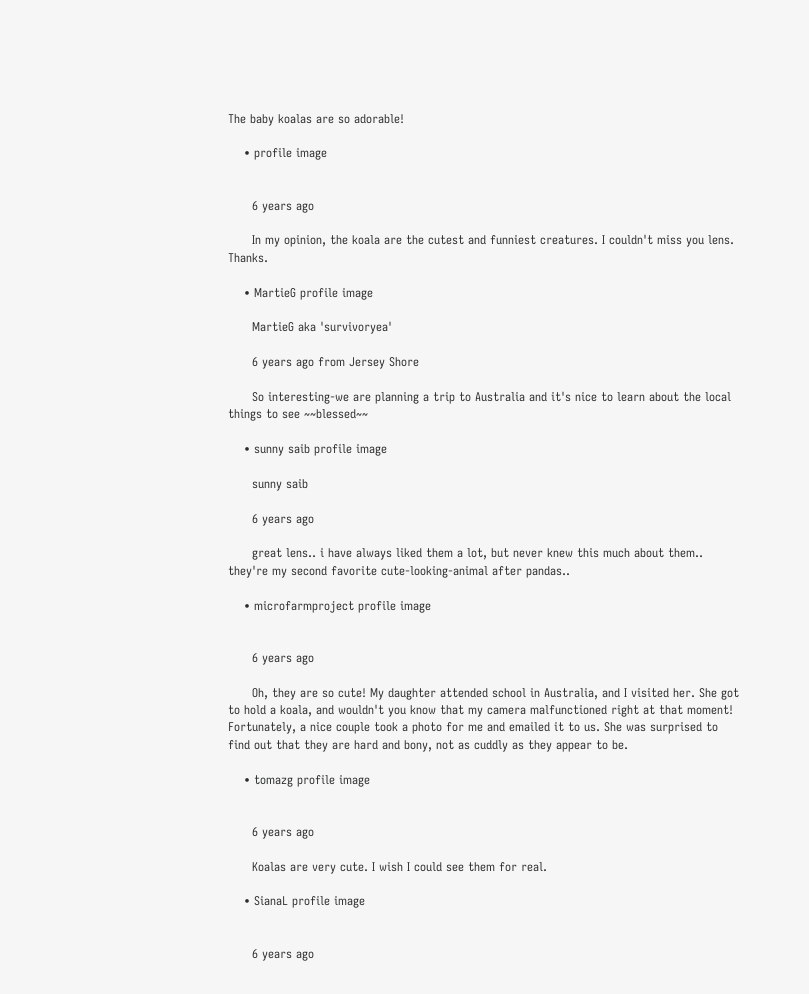The baby koalas are so adorable!

    • profile image


      6 years ago

      In my opinion, the koala are the cutest and funniest creatures. I couldn't miss you lens. Thanks.

    • MartieG profile image

      MartieG aka 'survivoryea'

      6 years ago from Jersey Shore

      So interesting-we are planning a trip to Australia and it's nice to learn about the local things to see ~~blessed~~

    • sunny saib profile image

      sunny saib

      6 years ago

      great lens.. i have always liked them a lot, but never knew this much about them.. they're my second favorite cute-looking-animal after pandas..

    • microfarmproject profile image


      6 years ago

      Oh, they are so cute! My daughter attended school in Australia, and I visited her. She got to hold a koala, and wouldn't you know that my camera malfunctioned right at that moment! Fortunately, a nice couple took a photo for me and emailed it to us. She was surprised to find out that they are hard and bony, not as cuddly as they appear to be.

    • tomazg profile image


      6 years ago

      Koalas are very cute. I wish I could see them for real.

    • SianaL profile image


      6 years ago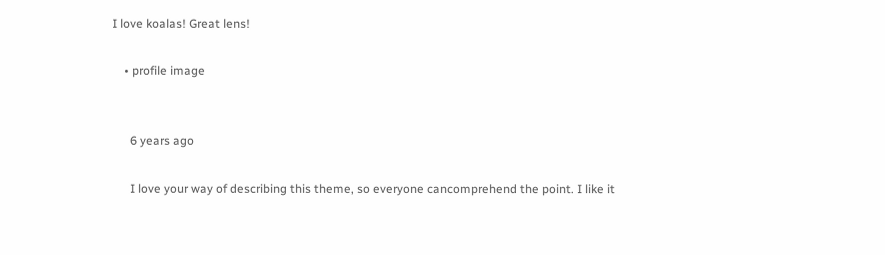I love koalas! Great lens!

    • profile image


      6 years ago

      I love your way of describing this theme, so everyone cancomprehend the point. I like it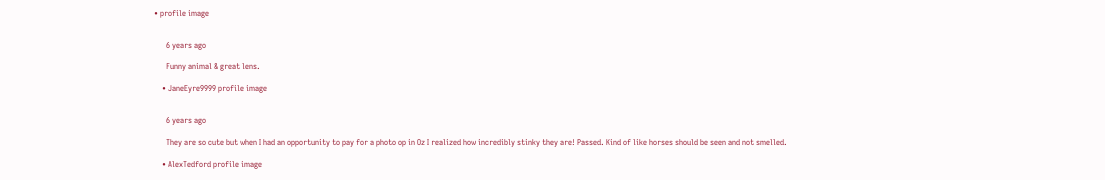• profile image


      6 years ago

      Funny animal & great lens.

    • JaneEyre9999 profile image


      6 years ago

      They are so cute but when I had an opportunity to pay for a photo op in Oz I realized how incredibly stinky they are! Passed. Kind of like horses should be seen and not smelled.

    • AlexTedford profile image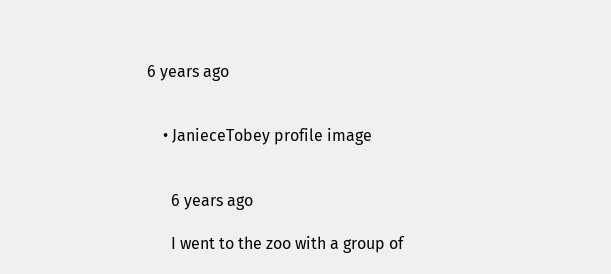6 years ago


    • JanieceTobey profile image


      6 years ago

      I went to the zoo with a group of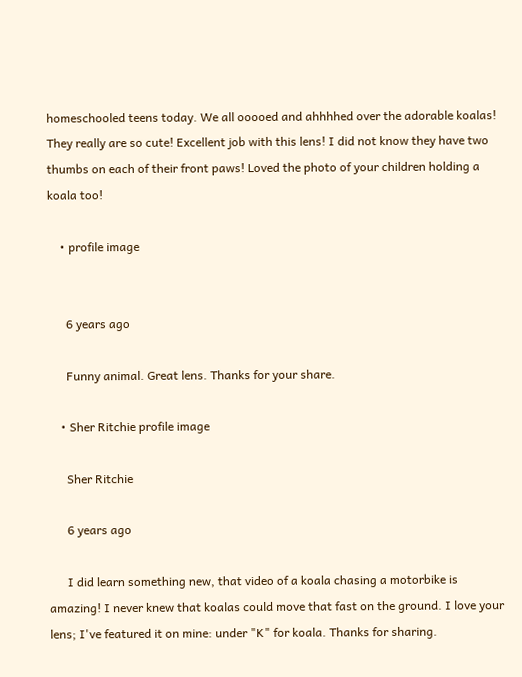homeschooled teens today. We all ooooed and ahhhhed over the adorable koalas! They really are so cute! Excellent job with this lens! I did not know they have two thumbs on each of their front paws! Loved the photo of your children holding a koala too!

    • profile image


      6 years ago

      Funny animal. Great lens. Thanks for your share.

    • Sher Ritchie profile image

      Sher Ritchie

      6 years ago

      I did learn something new, that video of a koala chasing a motorbike is amazing! I never knew that koalas could move that fast on the ground. I love your lens; I've featured it on mine: under "K" for koala. Thanks for sharing.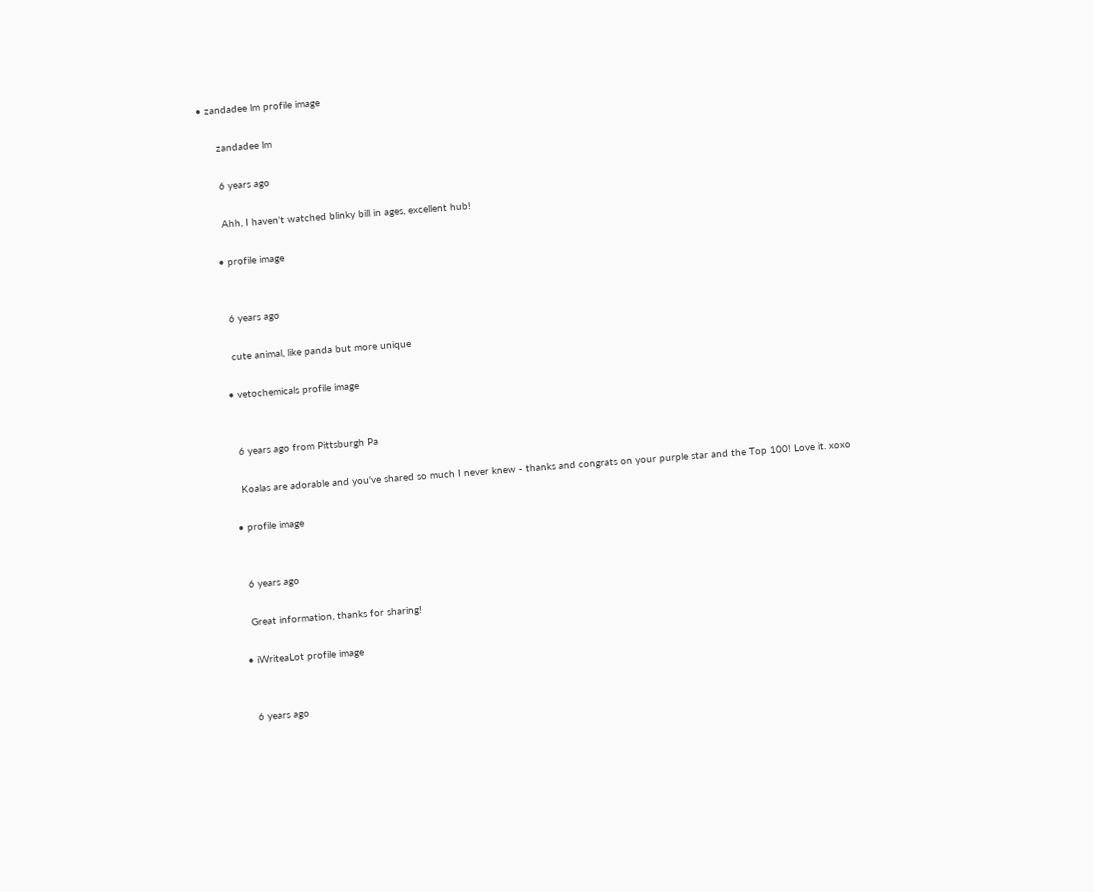• zandadee lm profile image

      zandadee lm

      6 years ago

      Ahh, I haven't watched blinky bill in ages, excellent hub!

    • profile image


      6 years ago

      cute animal, like panda but more unique

    • vetochemicals profile image


      6 years ago from Pittsburgh Pa

      Koalas are adorable and you've shared so much I never knew - thanks and congrats on your purple star and the Top 100! Love it. xoxo

    • profile image


      6 years ago

      Great information, thanks for sharing!

    • iWriteaLot profile image


      6 years ago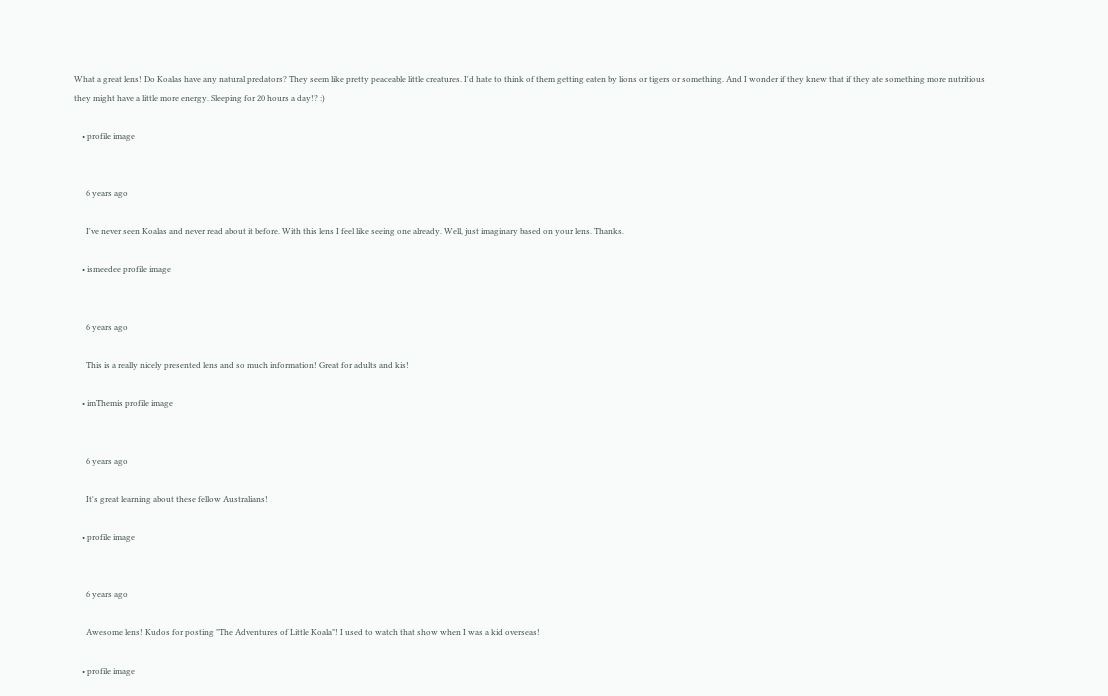What a great lens! Do Koalas have any natural predators? They seem like pretty peaceable little creatures. I'd hate to think of them getting eaten by lions or tigers or something. And I wonder if they knew that if they ate something more nutritious they might have a little more energy. Sleeping for 20 hours a day!? :)

    • profile image


      6 years ago

      I've never seen Koalas and never read about it before. With this lens I feel like seeing one already. Well, just imaginary based on your lens. Thanks.

    • ismeedee profile image


      6 years ago

      This is a really nicely presented lens and so much information! Great for adults and kis!

    • imThemis profile image


      6 years ago

      It's great learning about these fellow Australians!

    • profile image


      6 years ago

      Awesome lens! Kudos for posting "The Adventures of Little Koala"! I used to watch that show when I was a kid overseas!

    • profile image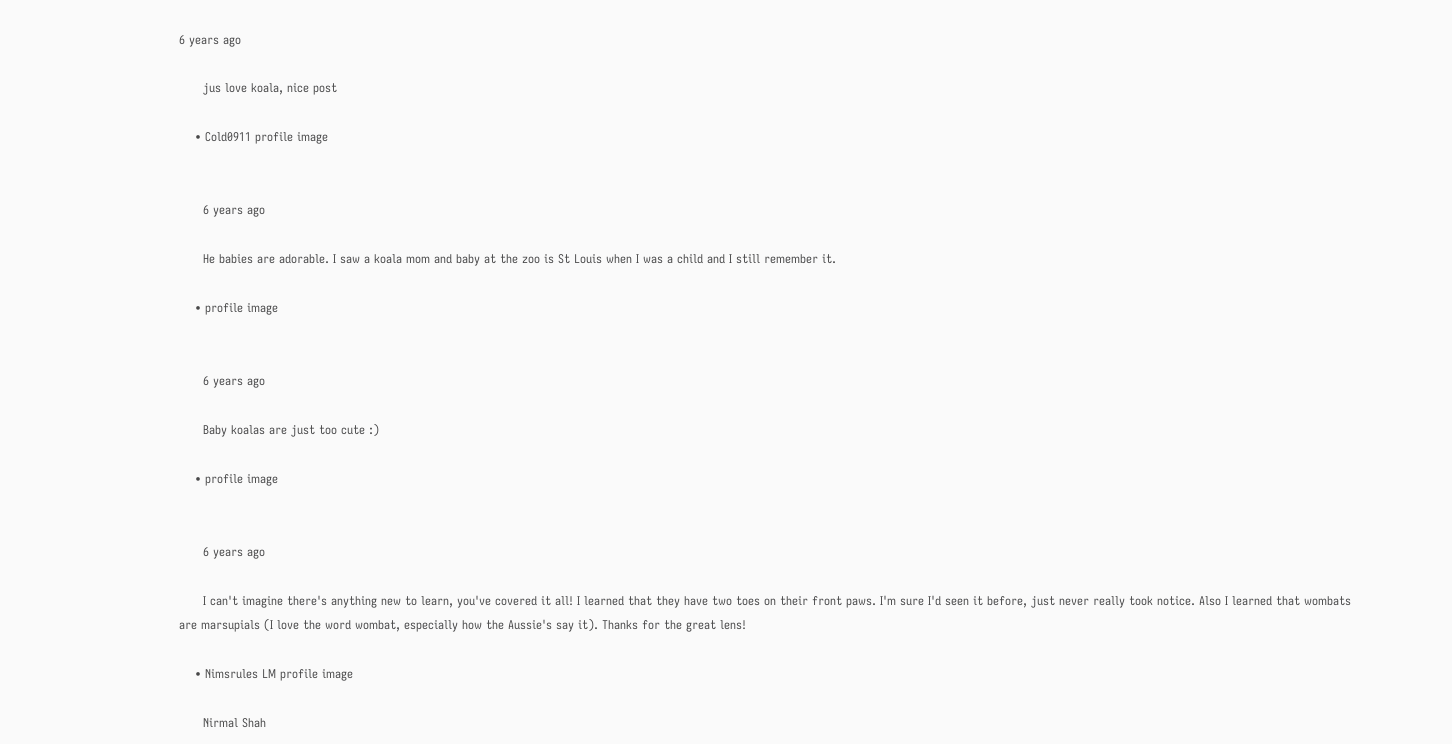6 years ago

      jus love koala, nice post

    • Cold0911 profile image


      6 years ago

      He babies are adorable. I saw a koala mom and baby at the zoo is St Louis when I was a child and I still remember it.

    • profile image


      6 years ago

      Baby koalas are just too cute :)

    • profile image


      6 years ago

      I can't imagine there's anything new to learn, you've covered it all! I learned that they have two toes on their front paws. I'm sure I'd seen it before, just never really took notice. Also I learned that wombats are marsupials (I love the word wombat, especially how the Aussie's say it). Thanks for the great lens!

    • Nimsrules LM profile image

      Nirmal Shah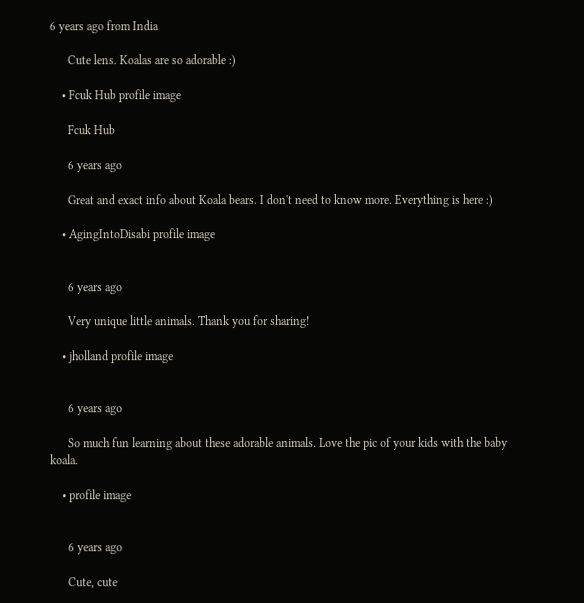6 years ago from India

      Cute lens. Koalas are so adorable :)

    • Fcuk Hub profile image

      Fcuk Hub

      6 years ago

      Great and exact info about Koala bears. I don't need to know more. Everything is here :)

    • AgingIntoDisabi profile image


      6 years ago

      Very unique little animals. Thank you for sharing!

    • jholland profile image


      6 years ago

      So much fun learning about these adorable animals. Love the pic of your kids with the baby koala.

    • profile image


      6 years ago

      Cute, cute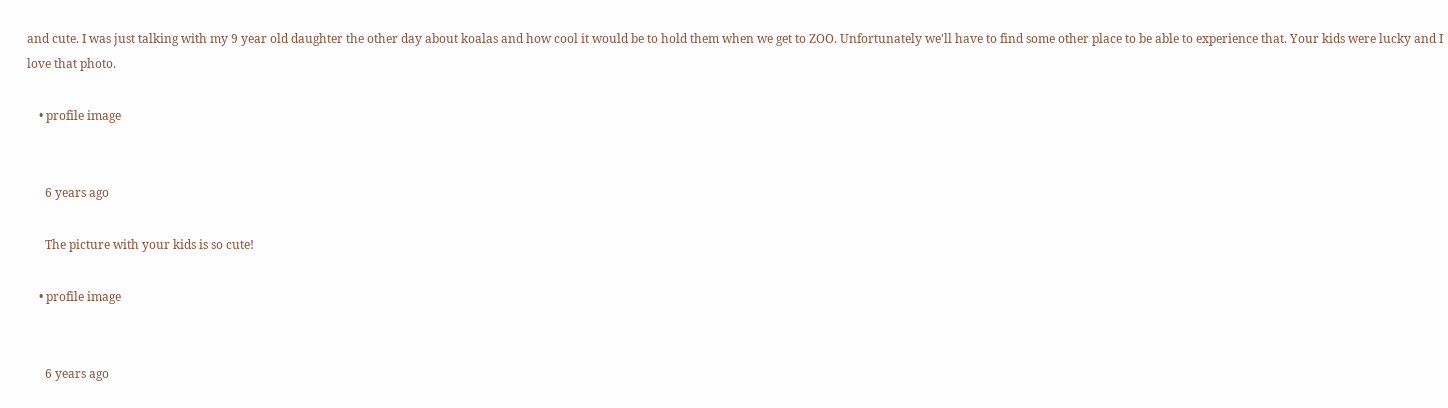and cute. I was just talking with my 9 year old daughter the other day about koalas and how cool it would be to hold them when we get to ZOO. Unfortunately we'll have to find some other place to be able to experience that. Your kids were lucky and I love that photo.

    • profile image


      6 years ago

      The picture with your kids is so cute!

    • profile image


      6 years ago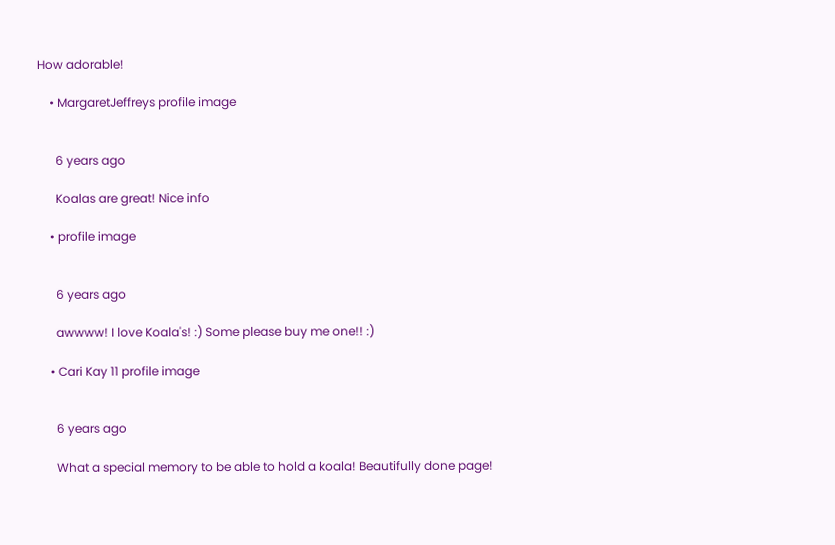How adorable!

    • MargaretJeffreys profile image


      6 years ago

      Koalas are great! Nice info

    • profile image


      6 years ago

      awwww! I love Koala's! :) Some please buy me one!! :)

    • Cari Kay 11 profile image


      6 years ago

      What a special memory to be able to hold a koala! Beautifully done page!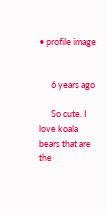• profile image


      6 years ago

      So cute. I love koala bears that are the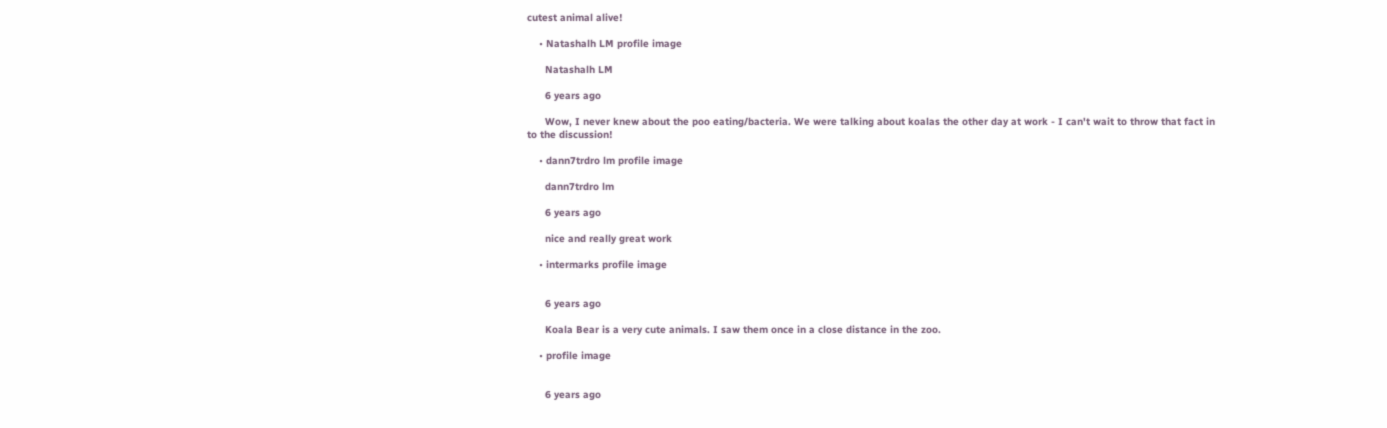cutest animal alive!

    • Natashalh LM profile image

      Natashalh LM

      6 years ago

      Wow, I never knew about the poo eating/bacteria. We were talking about koalas the other day at work - I can't wait to throw that fact in to the discussion!

    • dann7trdro lm profile image

      dann7trdro lm

      6 years ago

      nice and really great work

    • intermarks profile image


      6 years ago

      Koala Bear is a very cute animals. I saw them once in a close distance in the zoo.

    • profile image


      6 years ago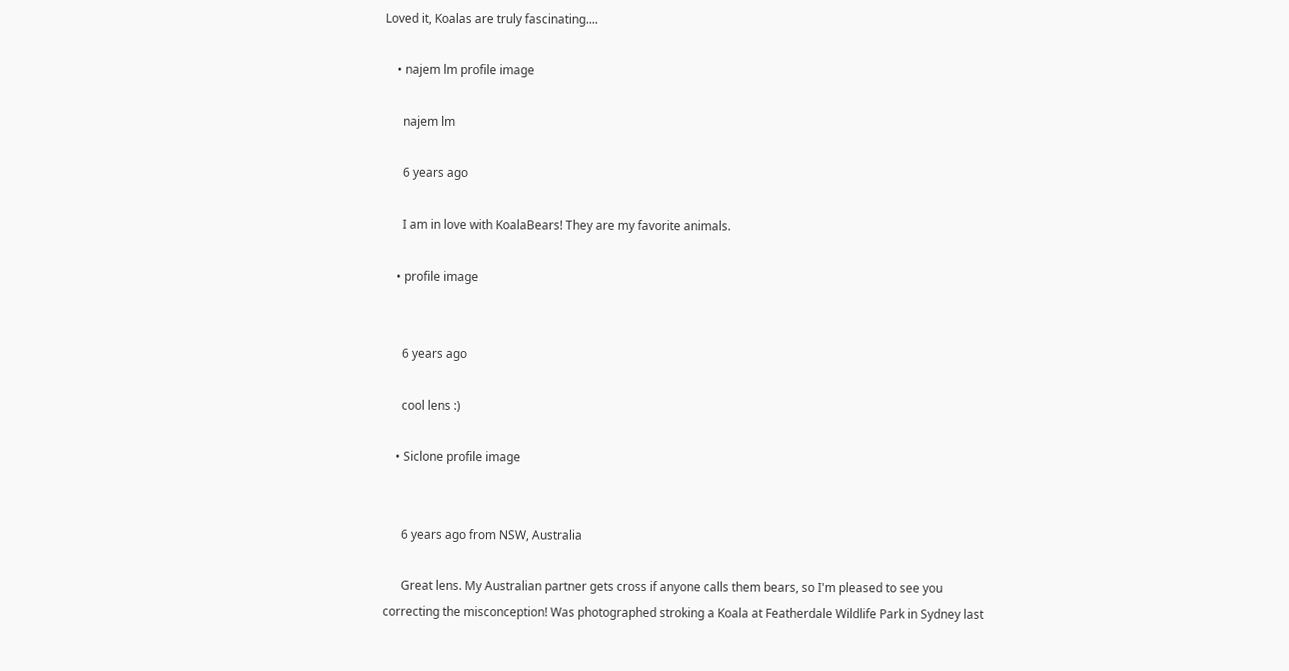Loved it, Koalas are truly fascinating....

    • najem lm profile image

      najem lm

      6 years ago

      I am in love with KoalaBears! They are my favorite animals.

    • profile image


      6 years ago

      cool lens :)

    • Siclone profile image


      6 years ago from NSW, Australia

      Great lens. My Australian partner gets cross if anyone calls them bears, so I'm pleased to see you correcting the misconception! Was photographed stroking a Koala at Featherdale Wildlife Park in Sydney last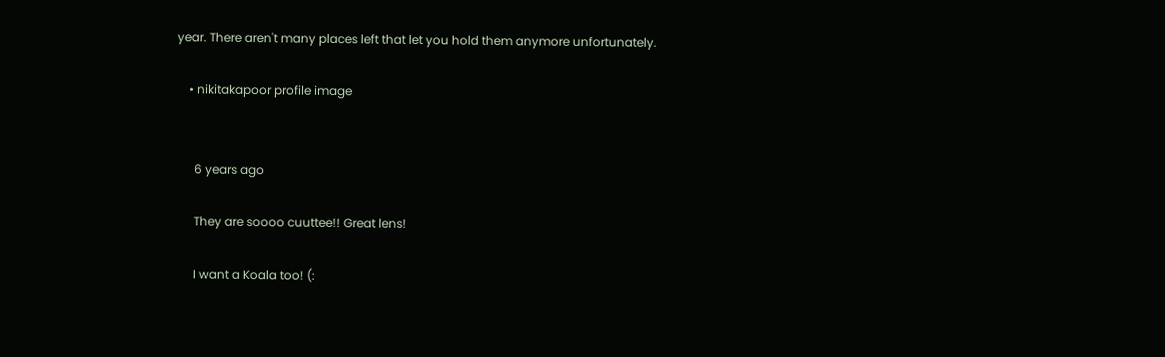year. There aren't many places left that let you hold them anymore unfortunately.

    • nikitakapoor profile image


      6 years ago

      They are soooo cuuttee!! Great lens!

      I want a Koala too! (: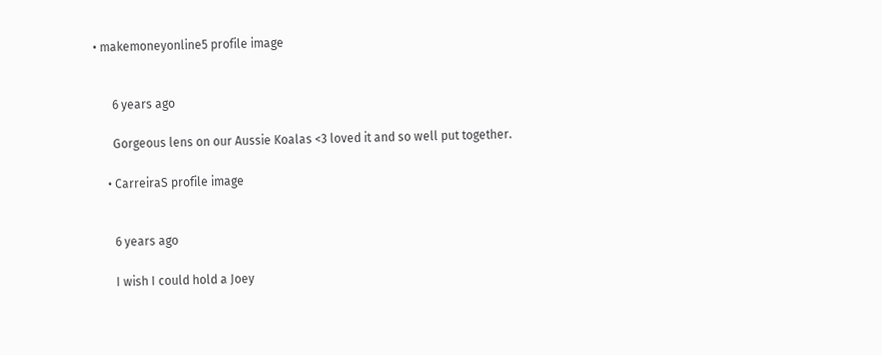• makemoneyonline5 profile image


      6 years ago

      Gorgeous lens on our Aussie Koalas <3 loved it and so well put together.

    • CarreiraS profile image


      6 years ago

      I wish I could hold a Joey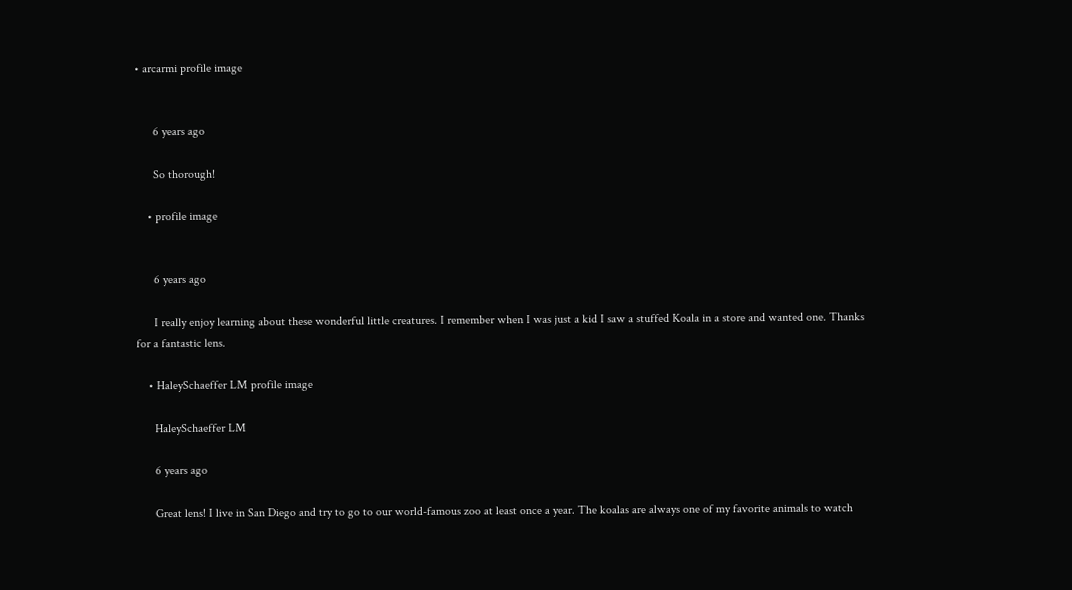• arcarmi profile image


      6 years ago

      So thorough!

    • profile image


      6 years ago

      I really enjoy learning about these wonderful little creatures. I remember when I was just a kid I saw a stuffed Koala in a store and wanted one. Thanks for a fantastic lens.

    • HaleySchaeffer LM profile image

      HaleySchaeffer LM

      6 years ago

      Great lens! I live in San Diego and try to go to our world-famous zoo at least once a year. The koalas are always one of my favorite animals to watch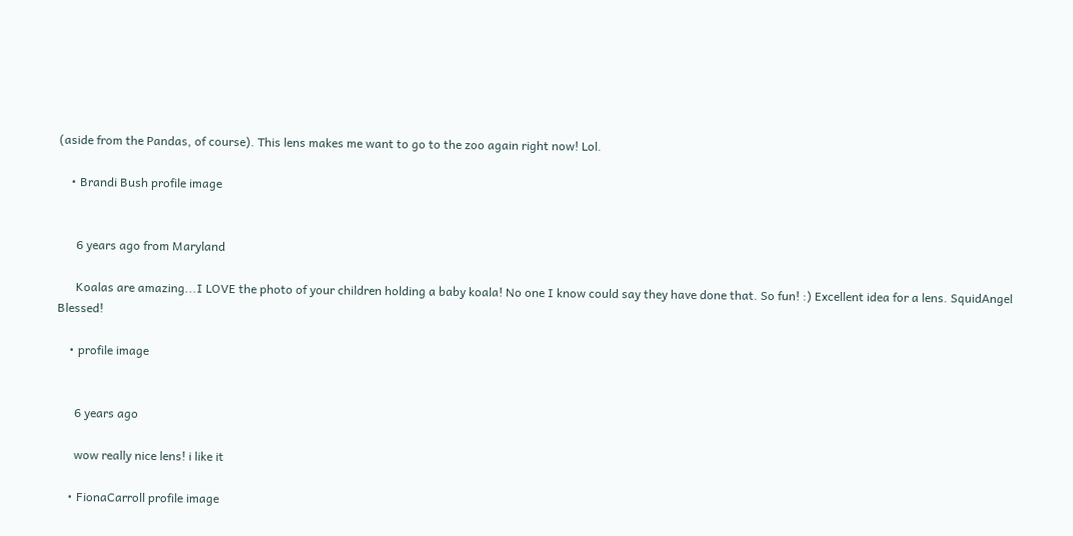(aside from the Pandas, of course). This lens makes me want to go to the zoo again right now! Lol.

    • Brandi Bush profile image


      6 years ago from Maryland

      Koalas are amazing...I LOVE the photo of your children holding a baby koala! No one I know could say they have done that. So fun! :) Excellent idea for a lens. SquidAngel Blessed!

    • profile image


      6 years ago

      wow really nice lens! i like it

    • FionaCarroll profile image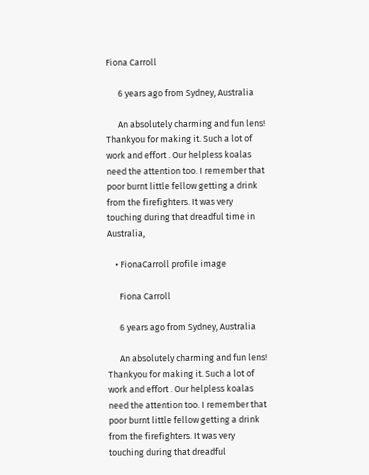Fiona Carroll

      6 years ago from Sydney, Australia

      An absolutely charming and fun lens! Thankyou for making it. Such a lot of work and effort . Our helpless koalas need the attention too. I remember that poor burnt little fellow getting a drink from the firefighters. It was very touching during that dreadful time in Australia,

    • FionaCarroll profile image

      Fiona Carroll

      6 years ago from Sydney, Australia

      An absolutely charming and fun lens! Thankyou for making it. Such a lot of work and effort . Our helpless koalas need the attention too. I remember that poor burnt little fellow getting a drink from the firefighters. It was very touching during that dreadful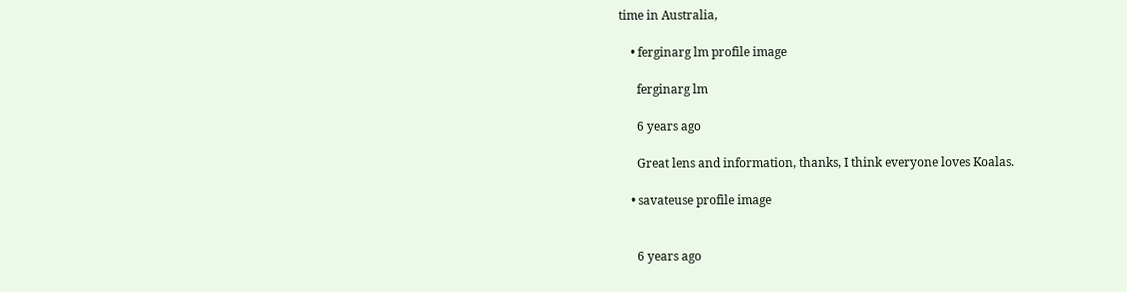time in Australia,

    • ferginarg lm profile image

      ferginarg lm

      6 years ago

      Great lens and information, thanks, I think everyone loves Koalas.

    • savateuse profile image


      6 years ago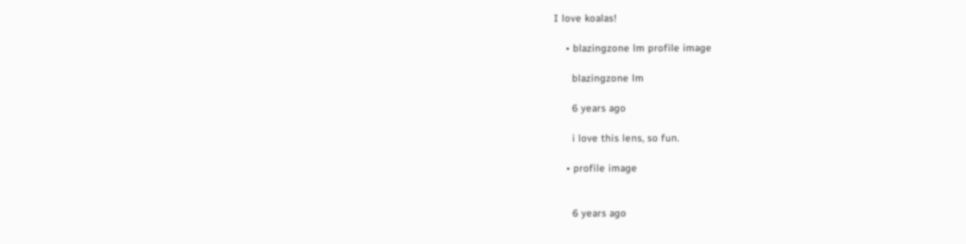I love koalas!

    • blazingzone lm profile image

      blazingzone lm

      6 years ago

      i love this lens, so fun.

    • profile image


      6 years ago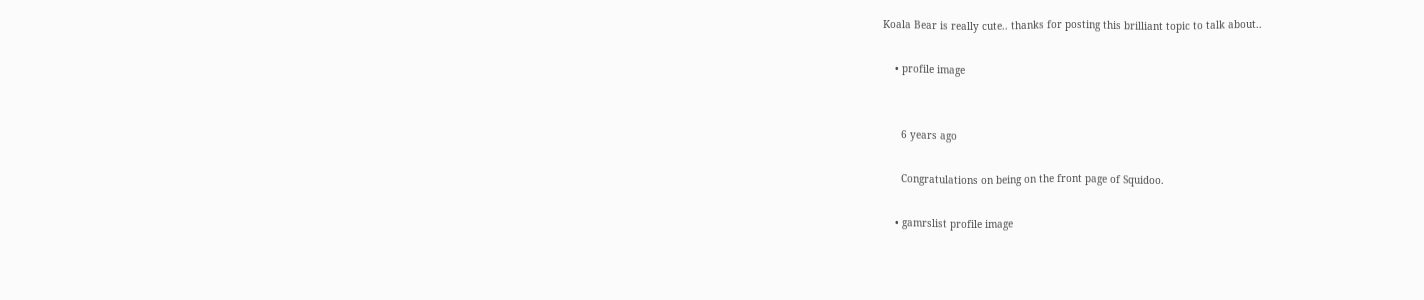Koala Bear is really cute.. thanks for posting this brilliant topic to talk about..

    • profile image


      6 years ago

      Congratulations on being on the front page of Squidoo.

    • gamrslist profile image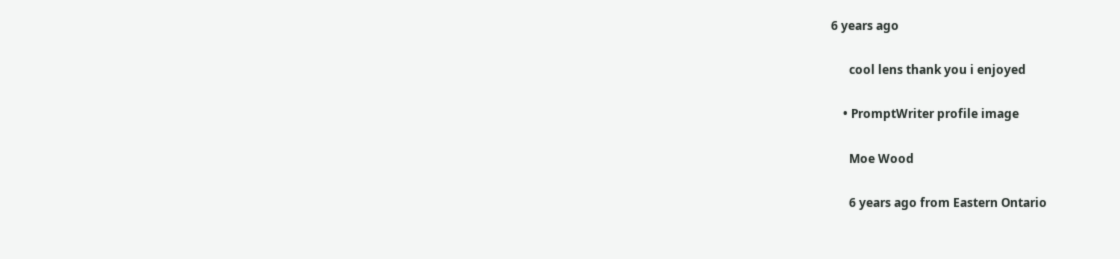6 years ago

      cool lens thank you i enjoyed

    • PromptWriter profile image

      Moe Wood

      6 years ago from Eastern Ontario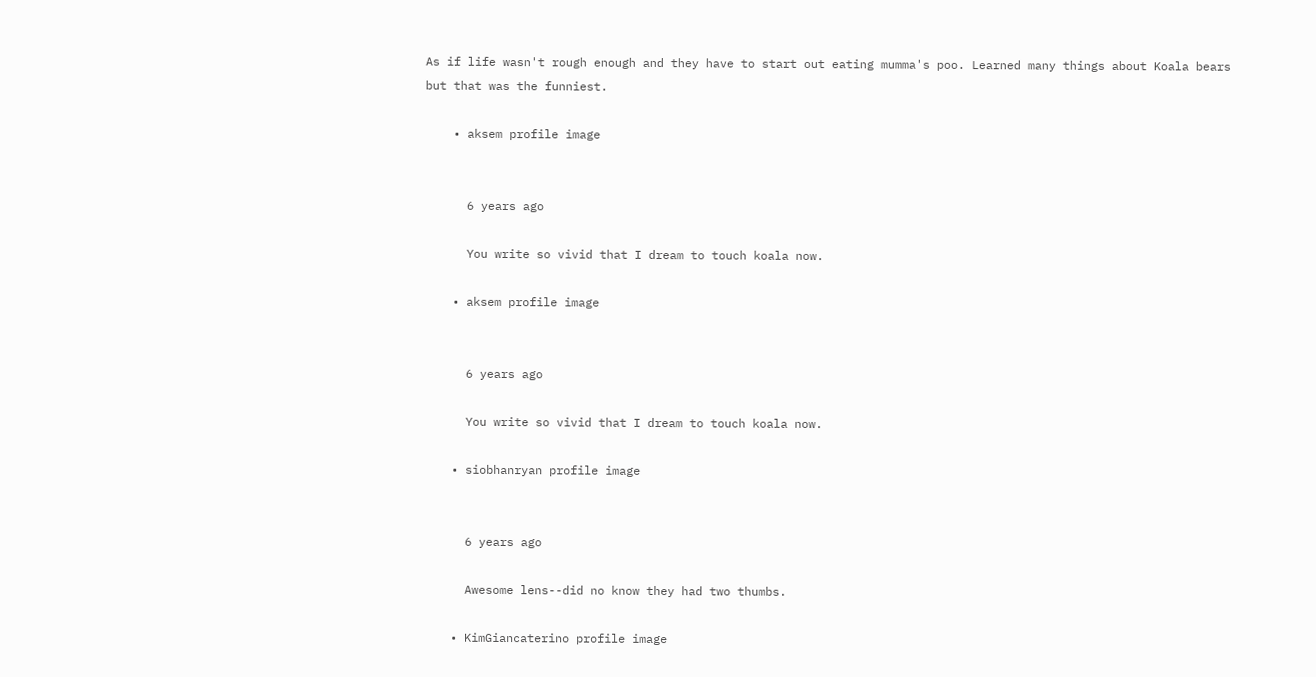As if life wasn't rough enough and they have to start out eating mumma's poo. Learned many things about Koala bears but that was the funniest.

    • aksem profile image


      6 years ago

      You write so vivid that I dream to touch koala now.

    • aksem profile image


      6 years ago

      You write so vivid that I dream to touch koala now.

    • siobhanryan profile image


      6 years ago

      Awesome lens--did no know they had two thumbs.

    • KimGiancaterino profile image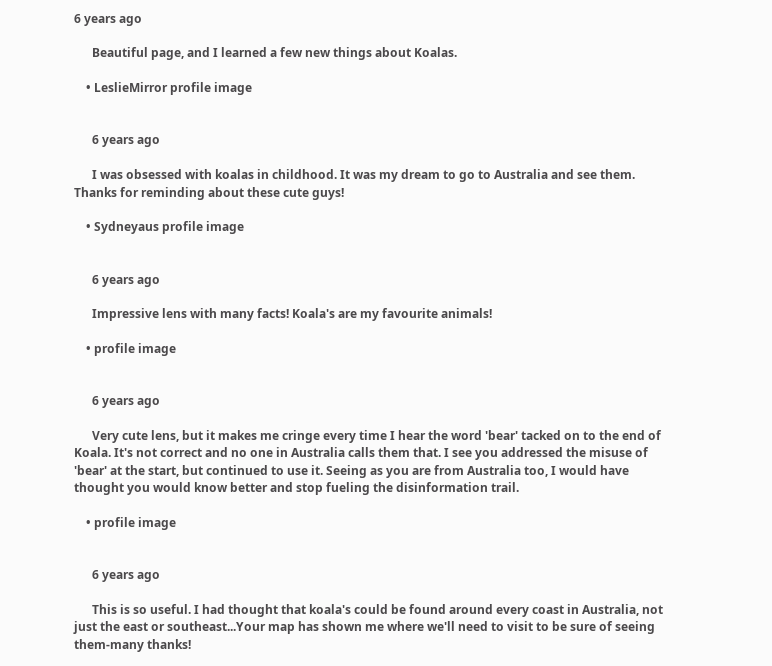6 years ago

      Beautiful page, and I learned a few new things about Koalas.

    • LeslieMirror profile image


      6 years ago

      I was obsessed with koalas in childhood. It was my dream to go to Australia and see them. Thanks for reminding about these cute guys!

    • Sydneyaus profile image


      6 years ago

      Impressive lens with many facts! Koala's are my favourite animals!

    • profile image


      6 years ago

      Very cute lens, but it makes me cringe every time I hear the word 'bear' tacked on to the end of Koala. It's not correct and no one in Australia calls them that. I see you addressed the misuse of 'bear' at the start, but continued to use it. Seeing as you are from Australia too, I would have thought you would know better and stop fueling the disinformation trail.

    • profile image


      6 years ago

      This is so useful. I had thought that koala's could be found around every coast in Australia, not just the east or southeast...Your map has shown me where we'll need to visit to be sure of seeing them-many thanks!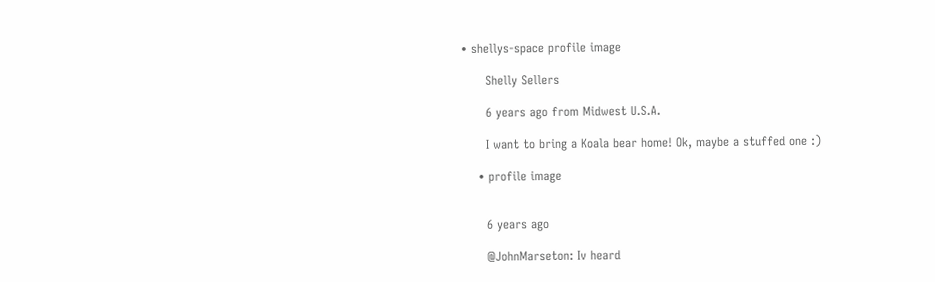• shellys-space profile image

      Shelly Sellers

      6 years ago from Midwest U.S.A.

      I want to bring a Koala bear home! Ok, maybe a stuffed one :)

    • profile image


      6 years ago

      @JohnMarseton: Iv heard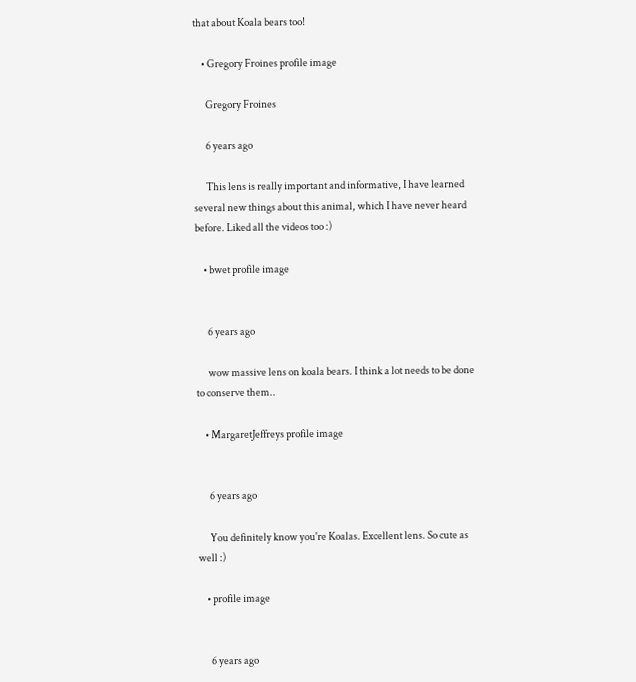that about Koala bears too!

    • Gregory Froines profile image

      Gregory Froines

      6 years ago

      This lens is really important and informative, I have learned several new things about this animal, which I have never heard before. Liked all the videos too :)

    • bwet profile image


      6 years ago

      wow massive lens on koala bears. I think a lot needs to be done to conserve them..

    • MargaretJeffreys profile image


      6 years ago

      You definitely know you're Koalas. Excellent lens. So cute as well :)

    • profile image


      6 years ago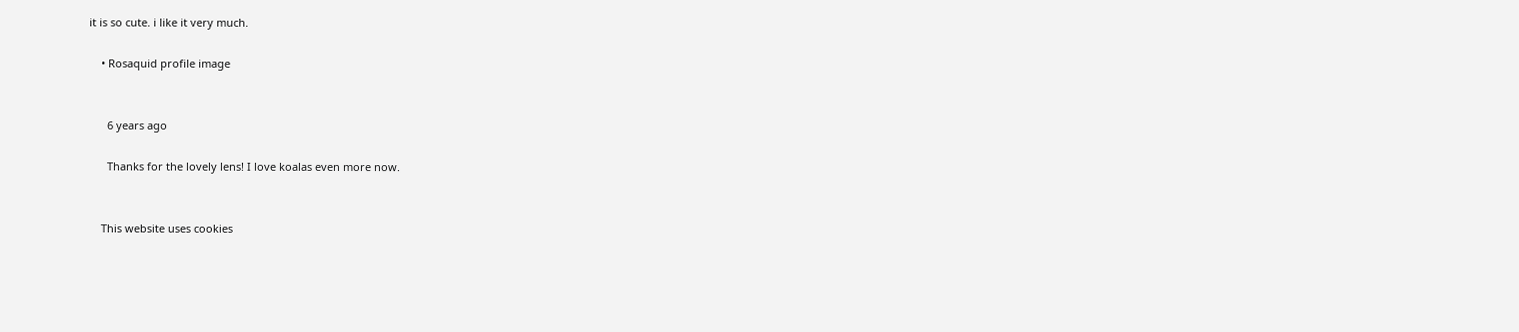it is so cute. i like it very much.

    • Rosaquid profile image


      6 years ago

      Thanks for the lovely lens! I love koalas even more now.


    This website uses cookies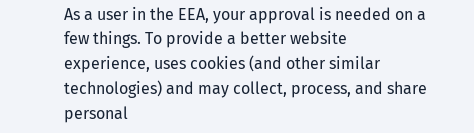As a user in the EEA, your approval is needed on a few things. To provide a better website experience, uses cookies (and other similar technologies) and may collect, process, and share personal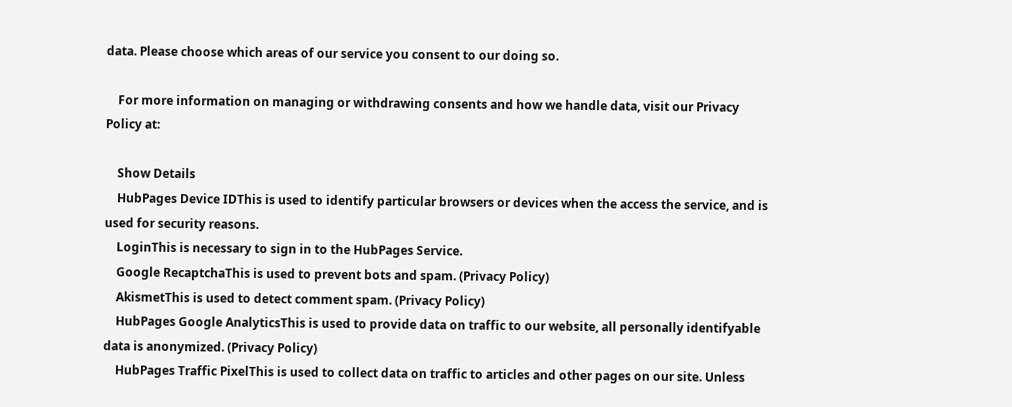data. Please choose which areas of our service you consent to our doing so.

    For more information on managing or withdrawing consents and how we handle data, visit our Privacy Policy at:

    Show Details
    HubPages Device IDThis is used to identify particular browsers or devices when the access the service, and is used for security reasons.
    LoginThis is necessary to sign in to the HubPages Service.
    Google RecaptchaThis is used to prevent bots and spam. (Privacy Policy)
    AkismetThis is used to detect comment spam. (Privacy Policy)
    HubPages Google AnalyticsThis is used to provide data on traffic to our website, all personally identifyable data is anonymized. (Privacy Policy)
    HubPages Traffic PixelThis is used to collect data on traffic to articles and other pages on our site. Unless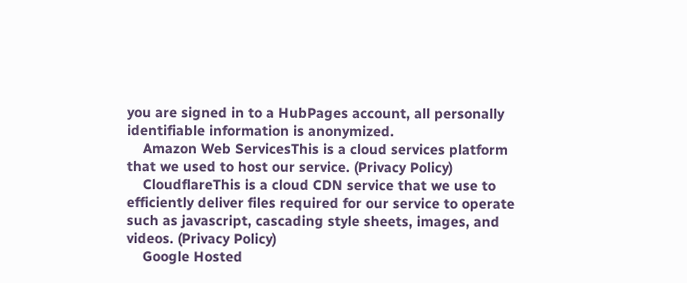you are signed in to a HubPages account, all personally identifiable information is anonymized.
    Amazon Web ServicesThis is a cloud services platform that we used to host our service. (Privacy Policy)
    CloudflareThis is a cloud CDN service that we use to efficiently deliver files required for our service to operate such as javascript, cascading style sheets, images, and videos. (Privacy Policy)
    Google Hosted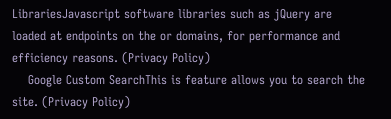LibrariesJavascript software libraries such as jQuery are loaded at endpoints on the or domains, for performance and efficiency reasons. (Privacy Policy)
    Google Custom SearchThis is feature allows you to search the site. (Privacy Policy)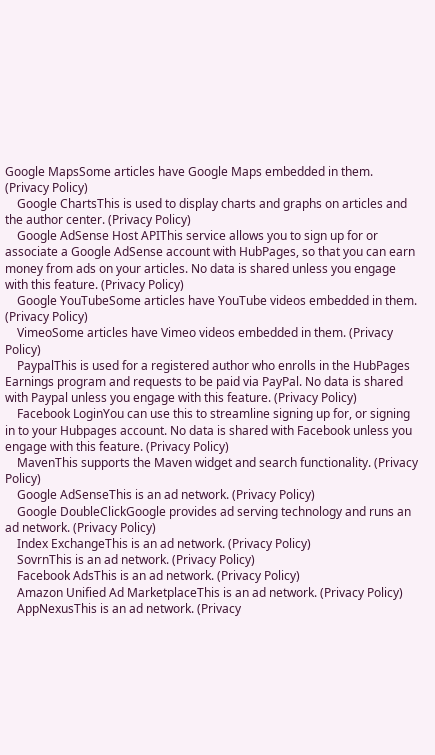Google MapsSome articles have Google Maps embedded in them. (Privacy Policy)
    Google ChartsThis is used to display charts and graphs on articles and the author center. (Privacy Policy)
    Google AdSense Host APIThis service allows you to sign up for or associate a Google AdSense account with HubPages, so that you can earn money from ads on your articles. No data is shared unless you engage with this feature. (Privacy Policy)
    Google YouTubeSome articles have YouTube videos embedded in them. (Privacy Policy)
    VimeoSome articles have Vimeo videos embedded in them. (Privacy Policy)
    PaypalThis is used for a registered author who enrolls in the HubPages Earnings program and requests to be paid via PayPal. No data is shared with Paypal unless you engage with this feature. (Privacy Policy)
    Facebook LoginYou can use this to streamline signing up for, or signing in to your Hubpages account. No data is shared with Facebook unless you engage with this feature. (Privacy Policy)
    MavenThis supports the Maven widget and search functionality. (Privacy Policy)
    Google AdSenseThis is an ad network. (Privacy Policy)
    Google DoubleClickGoogle provides ad serving technology and runs an ad network. (Privacy Policy)
    Index ExchangeThis is an ad network. (Privacy Policy)
    SovrnThis is an ad network. (Privacy Policy)
    Facebook AdsThis is an ad network. (Privacy Policy)
    Amazon Unified Ad MarketplaceThis is an ad network. (Privacy Policy)
    AppNexusThis is an ad network. (Privacy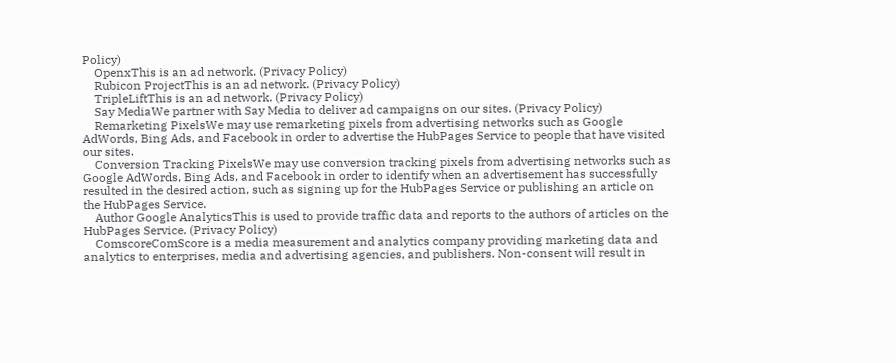Policy)
    OpenxThis is an ad network. (Privacy Policy)
    Rubicon ProjectThis is an ad network. (Privacy Policy)
    TripleLiftThis is an ad network. (Privacy Policy)
    Say MediaWe partner with Say Media to deliver ad campaigns on our sites. (Privacy Policy)
    Remarketing PixelsWe may use remarketing pixels from advertising networks such as Google AdWords, Bing Ads, and Facebook in order to advertise the HubPages Service to people that have visited our sites.
    Conversion Tracking PixelsWe may use conversion tracking pixels from advertising networks such as Google AdWords, Bing Ads, and Facebook in order to identify when an advertisement has successfully resulted in the desired action, such as signing up for the HubPages Service or publishing an article on the HubPages Service.
    Author Google AnalyticsThis is used to provide traffic data and reports to the authors of articles on the HubPages Service. (Privacy Policy)
    ComscoreComScore is a media measurement and analytics company providing marketing data and analytics to enterprises, media and advertising agencies, and publishers. Non-consent will result in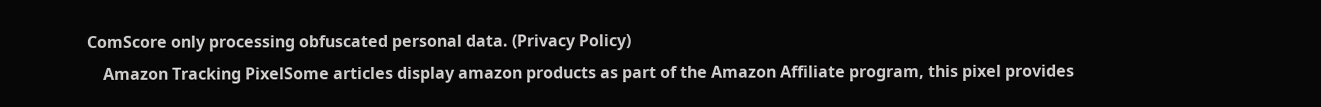ComScore only processing obfuscated personal data. (Privacy Policy)
    Amazon Tracking PixelSome articles display amazon products as part of the Amazon Affiliate program, this pixel provides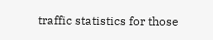traffic statistics for those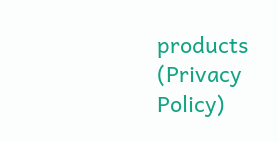products (Privacy Policy)